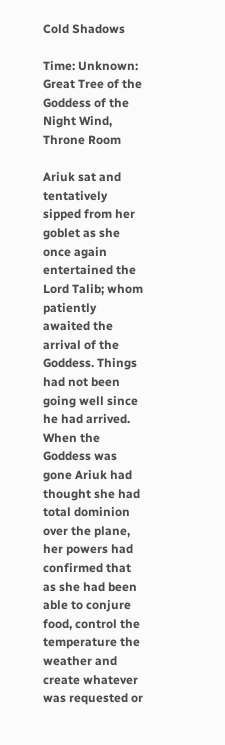Cold Shadows

Time: Unknown: Great Tree of the Goddess of the Night Wind, Throne Room

Ariuk sat and tentatively sipped from her goblet as she once again entertained the Lord Talib; whom patiently awaited the arrival of the Goddess. Things had not been going well since he had arrived. When the Goddess was gone Ariuk had thought she had total dominion over the plane, her powers had confirmed that as she had been able to conjure food, control the temperature the weather and create whatever was requested or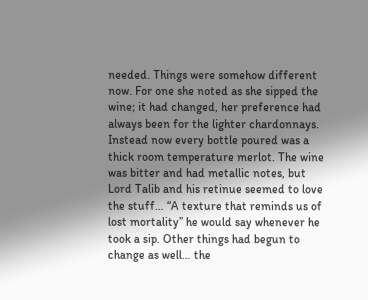needed. Things were somehow different now. For one she noted as she sipped the wine; it had changed, her preference had always been for the lighter chardonnays. Instead now every bottle poured was a thick room temperature merlot. The wine was bitter and had metallic notes, but Lord Talib and his retinue seemed to love the stuff… “A texture that reminds us of lost mortality” he would say whenever he took a sip. Other things had begun to change as well… the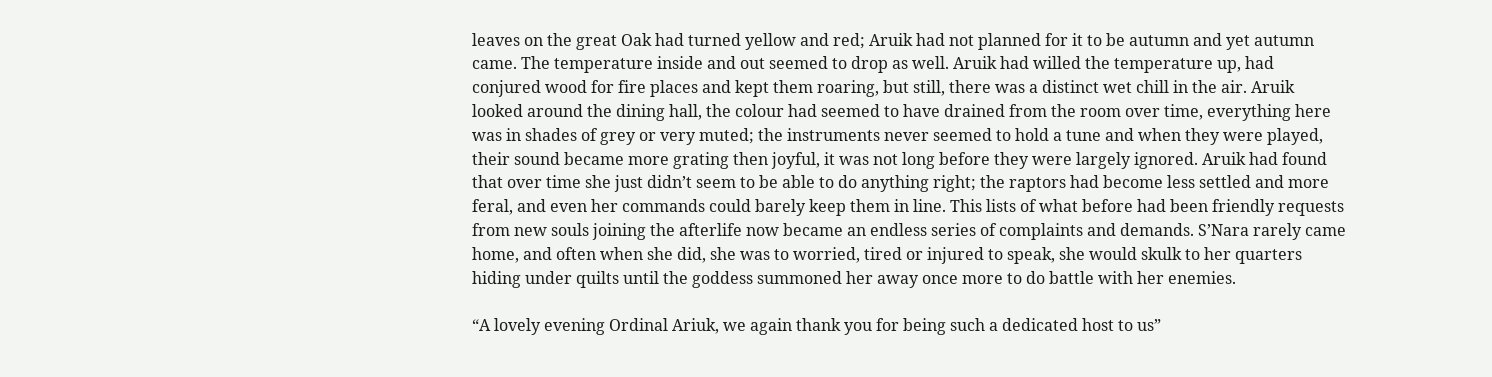leaves on the great Oak had turned yellow and red; Aruik had not planned for it to be autumn and yet autumn came. The temperature inside and out seemed to drop as well. Aruik had willed the temperature up, had conjured wood for fire places and kept them roaring, but still, there was a distinct wet chill in the air. Aruik looked around the dining hall, the colour had seemed to have drained from the room over time, everything here was in shades of grey or very muted; the instruments never seemed to hold a tune and when they were played, their sound became more grating then joyful, it was not long before they were largely ignored. Aruik had found that over time she just didn’t seem to be able to do anything right; the raptors had become less settled and more feral, and even her commands could barely keep them in line. This lists of what before had been friendly requests from new souls joining the afterlife now became an endless series of complaints and demands. S’Nara rarely came home, and often when she did, she was to worried, tired or injured to speak, she would skulk to her quarters hiding under quilts until the goddess summoned her away once more to do battle with her enemies.

“A lovely evening Ordinal Ariuk, we again thank you for being such a dedicated host to us”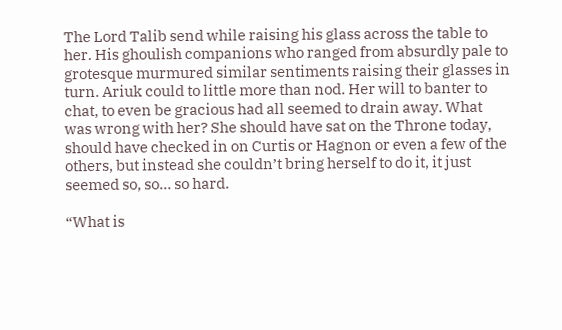The Lord Talib send while raising his glass across the table to her. His ghoulish companions who ranged from absurdly pale to grotesque murmured similar sentiments raising their glasses in turn. Ariuk could to little more than nod. Her will to banter to chat, to even be gracious had all seemed to drain away. What was wrong with her? She should have sat on the Throne today, should have checked in on Curtis or Hagnon or even a few of the others, but instead she couldn’t bring herself to do it, it just seemed so, so… so hard.

“What is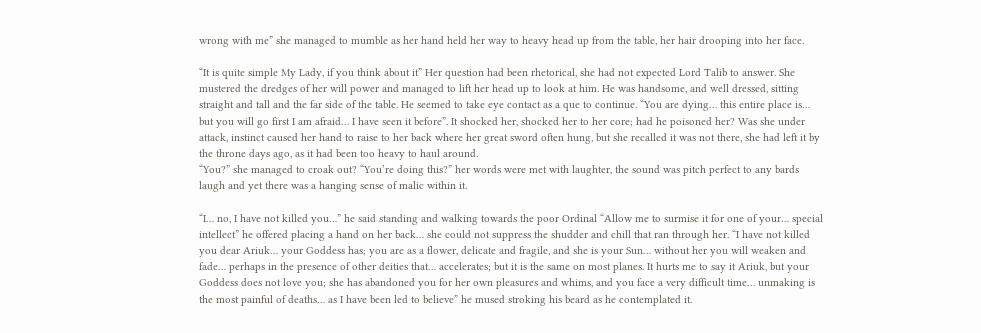wrong with me” she managed to mumble as her hand held her way to heavy head up from the table, her hair drooping into her face.

“It is quite simple My Lady, if you think about it” Her question had been rhetorical, she had not expected Lord Talib to answer. She mustered the dredges of her will power and managed to lift her head up to look at him. He was handsome, and well dressed, sitting straight and tall and the far side of the table. He seemed to take eye contact as a que to continue. “You are dying… this entire place is… but you will go first I am afraid… I have seen it before”. It shocked her, shocked her to her core; had he poisoned her? Was she under attack, instinct caused her hand to raise to her back where her great sword often hung, but she recalled it was not there, she had left it by the throne days ago, as it had been too heavy to haul around.
“You?” she managed to croak out? “You’re doing this?” her words were met with laughter, the sound was pitch perfect to any bards laugh and yet there was a hanging sense of malic within it.

“I… no, I have not killed you…” he said standing and walking towards the poor Ordinal “Allow me to surmise it for one of your… special intellect” he offered placing a hand on her back… she could not suppress the shudder and chill that ran through her. “I have not killed you dear Ariuk… your Goddess has; you are as a flower, delicate and fragile, and she is your Sun… without her you will weaken and fade… perhaps in the presence of other deities that… accelerates; but it is the same on most planes. It hurts me to say it Ariuk, but your Goddess does not love you; she has abandoned you for her own pleasures and whims, and you face a very difficult time… unmaking is the most painful of deaths… as I have been led to believe” he mused stroking his beard as he contemplated it.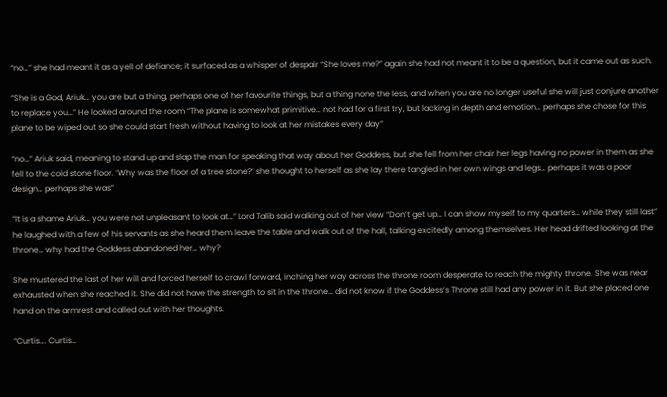“no…” she had meant it as a yell of defiance; it surfaced as a whisper of despair “She loves me?” again she had not meant it to be a question, but it came out as such.

“She is a God, Ariuk… you are but a thing, perhaps one of her favourite things, but a thing none the less, and when you are no longer useful she will just conjure another to replace you…” He looked around the room “The plane is somewhat primitive… not had for a first try, but lacking in depth and emotion… perhaps she chose for this plane to be wiped out so she could start fresh without having to look at her mistakes every day”

“no…” Ariuk said, meaning to stand up and slap the man for speaking that way about her Goddess, but she fell from her chair her legs having no power in them as she fell to the cold stone floor. ‘Why was the floor of a tree stone?’ she thought to herself as she lay there tangled in her own wings and legs… perhaps it was a poor design… perhaps she was”

“It is a shame Ariuk… you were not unpleasant to look at…” Lord Talib said walking out of her view “Don’t get up… I can show myself to my quarters… while they still last” he laughed with a few of his servants as she heard them leave the table and walk out of the hall, talking excitedly among themselves. Her head drifted looking at the throne… why had the Goddess abandoned her… why?

She mustered the last of her will and forced herself to crawl forward, inching her way across the throne room desperate to reach the mighty throne. She was near exhausted when she reached it. She did not have the strength to sit in the throne… did not know if the Goddess’s Throne still had any power in it. But she placed one hand on the armrest and called out with her thoughts.

“Curtis…. Curtis…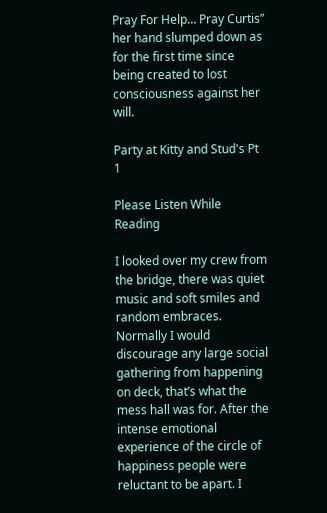Pray For Help… Pray Curtis” her hand slumped down as for the first time since being created to lost consciousness against her will.

Party at Kitty and Stud's Pt 1

Please Listen While Reading

I looked over my crew from the bridge, there was quiet music and soft smiles and random embraces. Normally I would discourage any large social gathering from happening on deck, that’s what the mess hall was for. After the intense emotional experience of the circle of happiness people were reluctant to be apart. I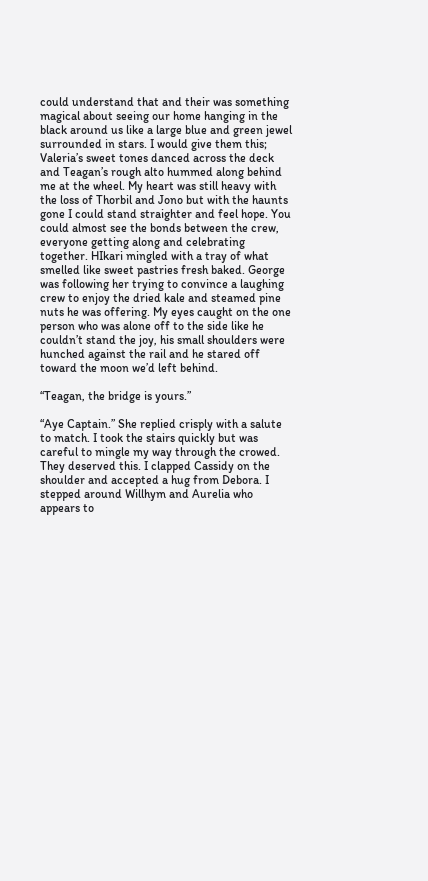could understand that and their was something magical about seeing our home hanging in the black around us like a large blue and green jewel surrounded in stars. I would give them this; Valeria’s sweet tones danced across the deck and Teagan’s rough alto hummed along behind me at the wheel. My heart was still heavy with the loss of Thorbil and Jono but with the haunts gone I could stand straighter and feel hope. You could almost see the bonds between the crew, everyone getting along and celebrating together. HIkari mingled with a tray of what smelled like sweet pastries fresh baked. George was following her trying to convince a laughing crew to enjoy the dried kale and steamed pine nuts he was offering. My eyes caught on the one person who was alone off to the side like he couldn’t stand the joy, his small shoulders were hunched against the rail and he stared off toward the moon we’d left behind.

“Teagan, the bridge is yours.”

“Aye Captain.” She replied crisply with a salute to match. I took the stairs quickly but was careful to mingle my way through the crowed. They deserved this. I clapped Cassidy on the shoulder and accepted a hug from Debora. I stepped around Willhym and Aurelia who appears to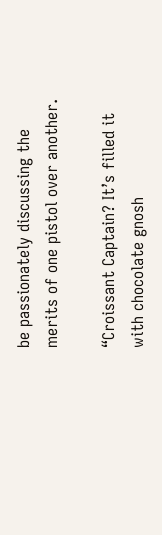be passionately discussing the merits of one pistol over another.

“Croissant Captain? It’s filled it with chocolate gnosh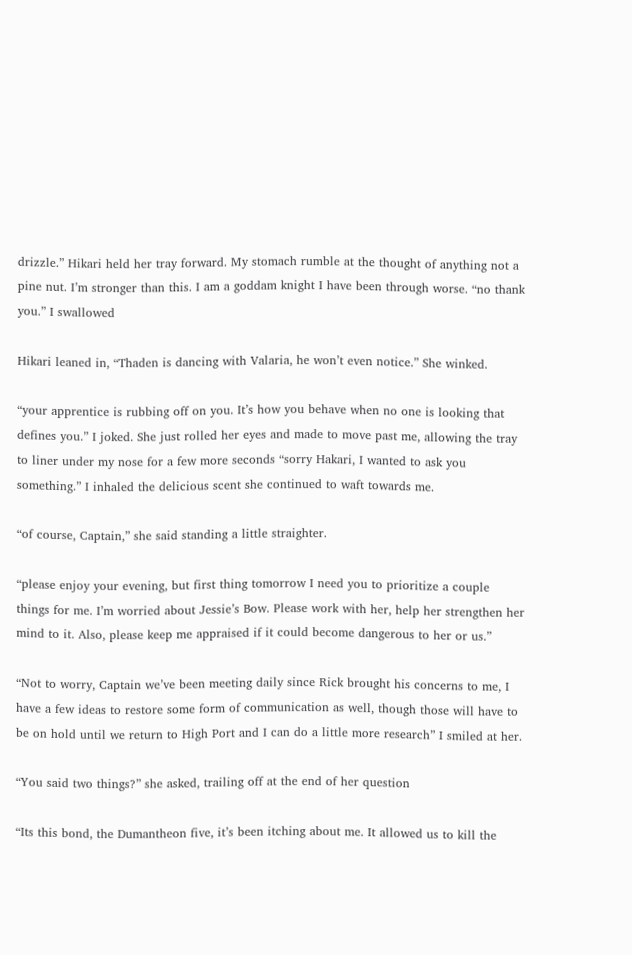drizzle.” Hikari held her tray forward. My stomach rumble at the thought of anything not a pine nut. I’m stronger than this. I am a goddam knight I have been through worse. “no thank you.” I swallowed

Hikari leaned in, “Thaden is dancing with Valaria, he won’t even notice.” She winked.

“your apprentice is rubbing off on you. It’s how you behave when no one is looking that defines you.” I joked. She just rolled her eyes and made to move past me, allowing the tray to liner under my nose for a few more seconds “sorry Hakari, I wanted to ask you something.” I inhaled the delicious scent she continued to waft towards me.

“of course, Captain,” she said standing a little straighter.

“please enjoy your evening, but first thing tomorrow I need you to prioritize a couple things for me. I’m worried about Jessie’s Bow. Please work with her, help her strengthen her mind to it. Also, please keep me appraised if it could become dangerous to her or us.”

“Not to worry, Captain we’ve been meeting daily since Rick brought his concerns to me, I have a few ideas to restore some form of communication as well, though those will have to be on hold until we return to High Port and I can do a little more research” I smiled at her.

“You said two things?” she asked, trailing off at the end of her question

“Its this bond, the Dumantheon five, it’s been itching about me. It allowed us to kill the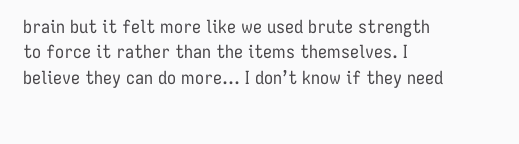brain but it felt more like we used brute strength to force it rather than the items themselves. I believe they can do more… I don’t know if they need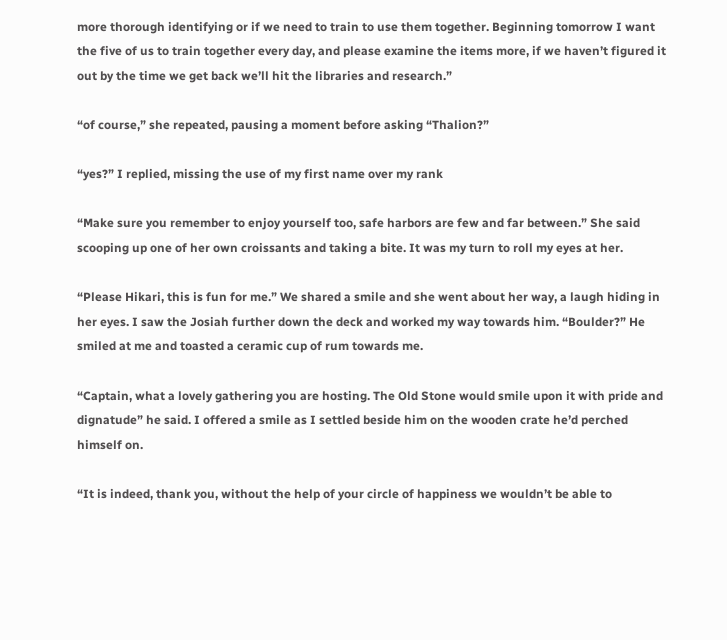more thorough identifying or if we need to train to use them together. Beginning tomorrow I want the five of us to train together every day, and please examine the items more, if we haven’t figured it out by the time we get back we’ll hit the libraries and research.”

“of course,” she repeated, pausing a moment before asking “Thalion?”

“yes?” I replied, missing the use of my first name over my rank

“Make sure you remember to enjoy yourself too, safe harbors are few and far between.” She said scooping up one of her own croissants and taking a bite. It was my turn to roll my eyes at her.

“Please Hikari, this is fun for me.” We shared a smile and she went about her way, a laugh hiding in her eyes. I saw the Josiah further down the deck and worked my way towards him. “Boulder?” He smiled at me and toasted a ceramic cup of rum towards me.

“Captain, what a lovely gathering you are hosting. The Old Stone would smile upon it with pride and dignatude” he said. I offered a smile as I settled beside him on the wooden crate he’d perched himself on.

“It is indeed, thank you, without the help of your circle of happiness we wouldn’t be able to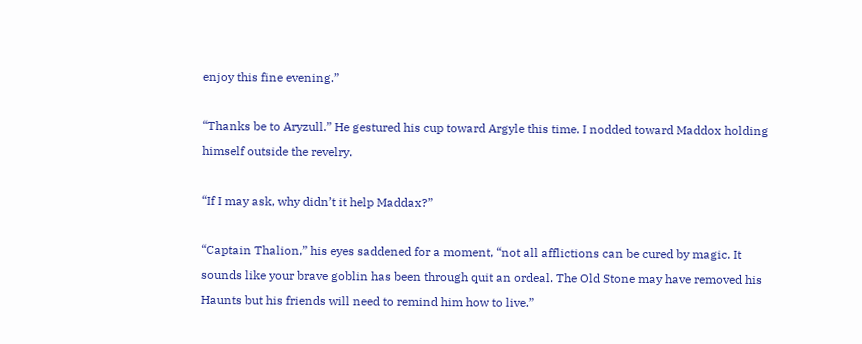enjoy this fine evening.”

“Thanks be to Aryzull.” He gestured his cup toward Argyle this time. I nodded toward Maddox holding himself outside the revelry.

“If I may ask, why didn’t it help Maddax?”

“Captain Thalion,” his eyes saddened for a moment, “not all afflictions can be cured by magic. It sounds like your brave goblin has been through quit an ordeal. The Old Stone may have removed his Haunts but his friends will need to remind him how to live.”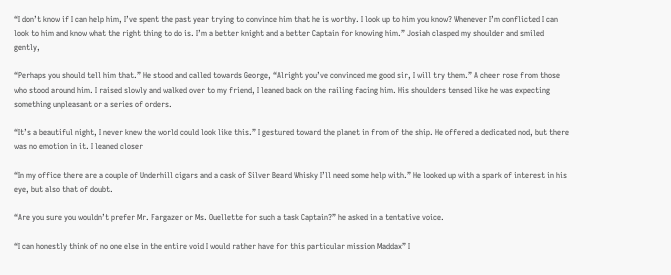“I don’t know if I can help him, I’ve spent the past year trying to convince him that he is worthy. I look up to him you know? Whenever I’m conflicted I can look to him and know what the right thing to do is. I’m a better knight and a better Captain for knowing him.” Josiah clasped my shoulder and smiled gently,

“Perhaps you should tell him that.” He stood and called towards George, “Alright you’ve convinced me good sir, I will try them.” A cheer rose from those who stood around him. I raised slowly and walked over to my friend, I leaned back on the railing facing him. His shoulders tensed like he was expecting something unpleasant or a series of orders.

“It’s a beautiful night, I never knew the world could look like this.” I gestured toward the planet in from of the ship. He offered a dedicated nod, but there was no emotion in it. I leaned closer

“In my office there are a couple of Underhill cigars and a cask of Silver Beard Whisky I’ll need some help with.” He looked up with a spark of interest in his eye, but also that of doubt.

“Are you sure you wouldn’t prefer Mr. Fargazer or Ms. Ouellette for such a task Captain?” he asked in a tentative voice.

“I can honestly think of no one else in the entire void I would rather have for this particular mission Maddax” I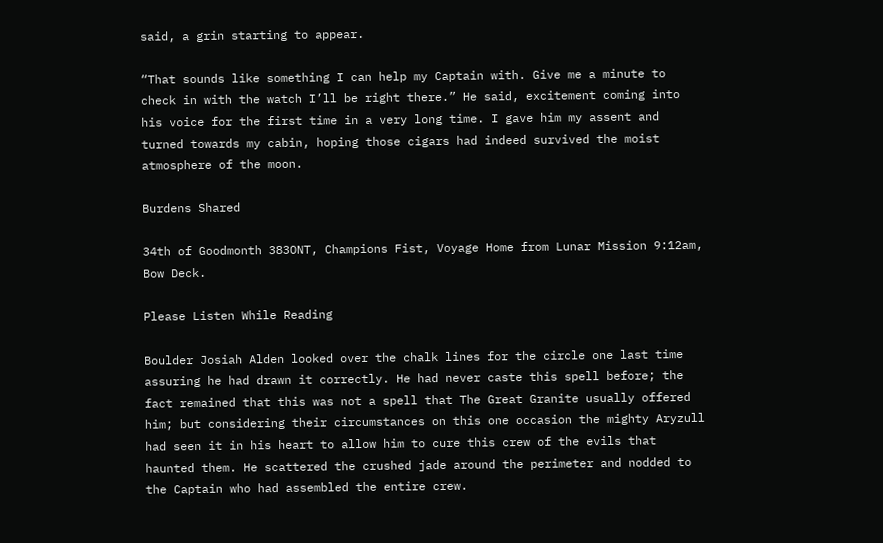said, a grin starting to appear.

“That sounds like something I can help my Captain with. Give me a minute to check in with the watch I’ll be right there.” He said, excitement coming into his voice for the first time in a very long time. I gave him my assent and turned towards my cabin, hoping those cigars had indeed survived the moist atmosphere of the moon.

Burdens Shared

34th of Goodmonth 383ONT, Champions Fist, Voyage Home from Lunar Mission 9:12am, Bow Deck.

Please Listen While Reading

Boulder Josiah Alden looked over the chalk lines for the circle one last time assuring he had drawn it correctly. He had never caste this spell before; the fact remained that this was not a spell that The Great Granite usually offered him; but considering their circumstances on this one occasion the mighty Aryzull had seen it in his heart to allow him to cure this crew of the evils that haunted them. He scattered the crushed jade around the perimeter and nodded to the Captain who had assembled the entire crew.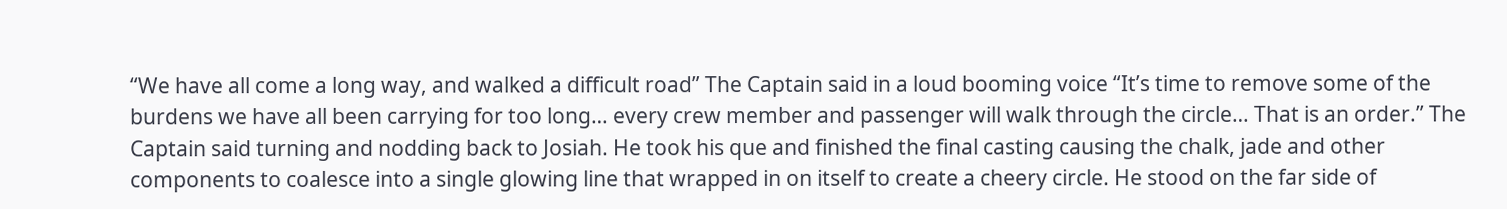“We have all come a long way, and walked a difficult road” The Captain said in a loud booming voice “It’s time to remove some of the burdens we have all been carrying for too long… every crew member and passenger will walk through the circle… That is an order.” The Captain said turning and nodding back to Josiah. He took his que and finished the final casting causing the chalk, jade and other components to coalesce into a single glowing line that wrapped in on itself to create a cheery circle. He stood on the far side of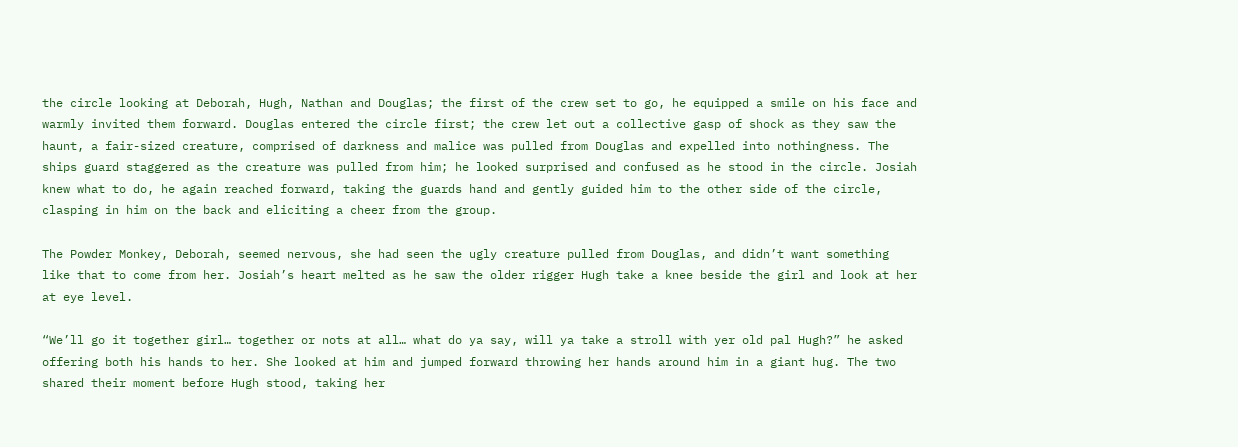the circle looking at Deborah, Hugh, Nathan and Douglas; the first of the crew set to go, he equipped a smile on his face and warmly invited them forward. Douglas entered the circle first; the crew let out a collective gasp of shock as they saw the haunt, a fair-sized creature, comprised of darkness and malice was pulled from Douglas and expelled into nothingness. The ships guard staggered as the creature was pulled from him; he looked surprised and confused as he stood in the circle. Josiah knew what to do, he again reached forward, taking the guards hand and gently guided him to the other side of the circle, clasping in him on the back and eliciting a cheer from the group.

The Powder Monkey, Deborah, seemed nervous, she had seen the ugly creature pulled from Douglas, and didn’t want something like that to come from her. Josiah’s heart melted as he saw the older rigger Hugh take a knee beside the girl and look at her at eye level.

“We’ll go it together girl… together or nots at all… what do ya say, will ya take a stroll with yer old pal Hugh?” he asked offering both his hands to her. She looked at him and jumped forward throwing her hands around him in a giant hug. The two shared their moment before Hugh stood, taking her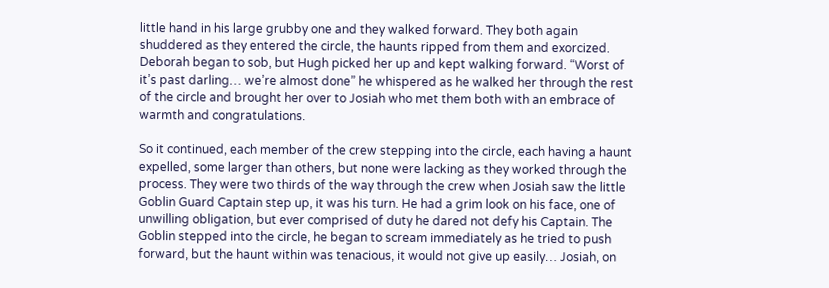little hand in his large grubby one and they walked forward. They both again shuddered as they entered the circle, the haunts ripped from them and exorcized. Deborah began to sob, but Hugh picked her up and kept walking forward. “Worst of it’s past darling… we’re almost done” he whispered as he walked her through the rest of the circle and brought her over to Josiah who met them both with an embrace of warmth and congratulations.

So it continued, each member of the crew stepping into the circle, each having a haunt expelled, some larger than others, but none were lacking as they worked through the process. They were two thirds of the way through the crew when Josiah saw the little Goblin Guard Captain step up, it was his turn. He had a grim look on his face, one of unwilling obligation, but ever comprised of duty he dared not defy his Captain. The Goblin stepped into the circle, he began to scream immediately as he tried to push forward, but the haunt within was tenacious, it would not give up easily… Josiah, on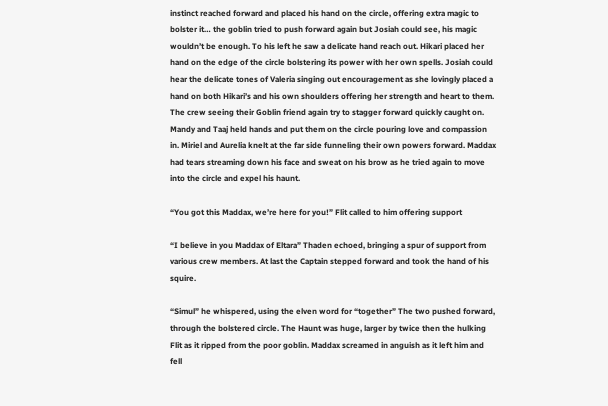instinct reached forward and placed his hand on the circle, offering extra magic to bolster it… the goblin tried to push forward again but Josiah could see, his magic wouldn’t be enough. To his left he saw a delicate hand reach out. Hikari placed her hand on the edge of the circle bolstering its power with her own spells. Josiah could hear the delicate tones of Valeria singing out encouragement as she lovingly placed a hand on both Hikari’s and his own shoulders offering her strength and heart to them. The crew seeing their Goblin friend again try to stagger forward quickly caught on. Mandy and Taaj held hands and put them on the circle pouring love and compassion in. Miriel and Aurelia knelt at the far side funneling their own powers forward. Maddax had tears streaming down his face and sweat on his brow as he tried again to move into the circle and expel his haunt.

“You got this Maddax, we’re here for you!” Flit called to him offering support

“I believe in you Maddax of Eltara” Thaden echoed, bringing a spur of support from various crew members. At last the Captain stepped forward and took the hand of his squire.

“Simul” he whispered, using the elven word for “together” The two pushed forward, through the bolstered circle. The Haunt was huge, larger by twice then the hulking Flit as it ripped from the poor goblin. Maddax screamed in anguish as it left him and fell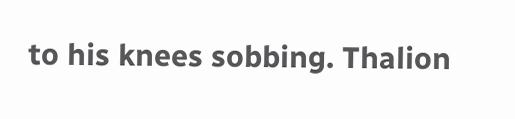to his knees sobbing. Thalion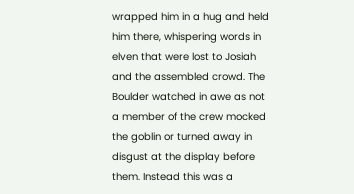wrapped him in a hug and held him there, whispering words in elven that were lost to Josiah and the assembled crowd. The Boulder watched in awe as not a member of the crew mocked the goblin or turned away in disgust at the display before them. Instead this was a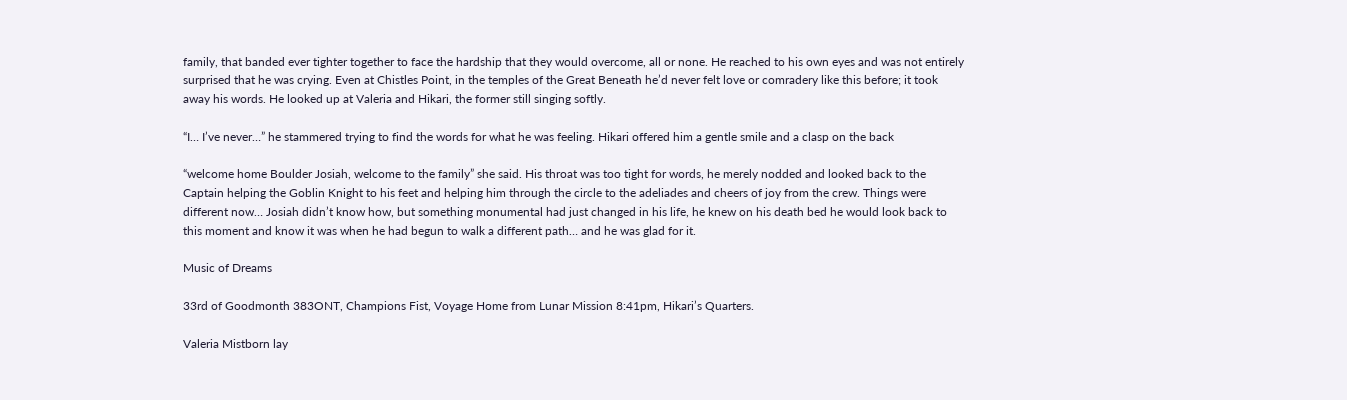family, that banded ever tighter together to face the hardship that they would overcome, all or none. He reached to his own eyes and was not entirely surprised that he was crying. Even at Chistles Point, in the temples of the Great Beneath he’d never felt love or comradery like this before; it took away his words. He looked up at Valeria and Hikari, the former still singing softly.

“I… I’ve never…” he stammered trying to find the words for what he was feeling. Hikari offered him a gentle smile and a clasp on the back

“welcome home Boulder Josiah, welcome to the family” she said. His throat was too tight for words, he merely nodded and looked back to the Captain helping the Goblin Knight to his feet and helping him through the circle to the adeliades and cheers of joy from the crew. Things were different now… Josiah didn’t know how, but something monumental had just changed in his life, he knew on his death bed he would look back to this moment and know it was when he had begun to walk a different path… and he was glad for it.

Music of Dreams

33rd of Goodmonth 383ONT, Champions Fist, Voyage Home from Lunar Mission 8:41pm, Hikari’s Quarters.

Valeria Mistborn lay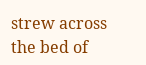strew across the bed of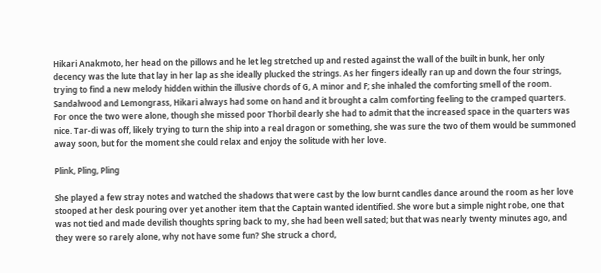Hikari Anakmoto, her head on the pillows and he let leg stretched up and rested against the wall of the built in bunk, her only decency was the lute that lay in her lap as she ideally plucked the strings. As her fingers ideally ran up and down the four strings, trying to find a new melody hidden within the illusive chords of G, A minor and F; she inhaled the comforting smell of the room. Sandalwood and Lemongrass, Hikari always had some on hand and it brought a calm comforting feeling to the cramped quarters. For once the two were alone, though she missed poor Thorbil dearly she had to admit that the increased space in the quarters was nice. Tar-di was off, likely trying to turn the ship into a real dragon or something, she was sure the two of them would be summoned away soon, but for the moment she could relax and enjoy the solitude with her love.

Plink, Pling, Pling

She played a few stray notes and watched the shadows that were cast by the low burnt candles dance around the room as her love stooped at her desk pouring over yet another item that the Captain wanted identified. She wore but a simple night robe, one that was not tied and made devilish thoughts spring back to my, she had been well sated; but that was nearly twenty minutes ago, and they were so rarely alone, why not have some fun? She struck a chord,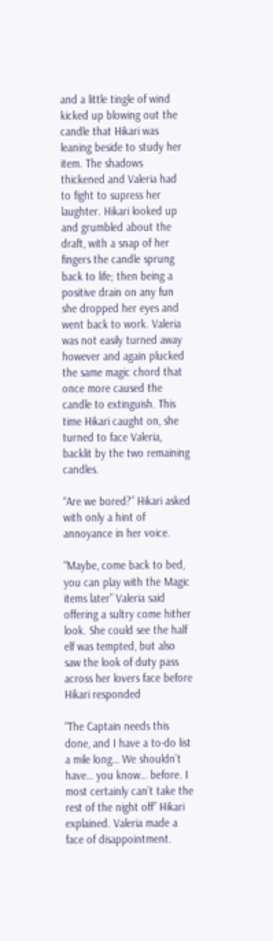and a little tingle of wind kicked up blowing out the candle that Hikari was leaning beside to study her item. The shadows thickened and Valeria had to fight to supress her laughter. Hikari looked up and grumbled about the draft, with a snap of her fingers the candle sprung back to life; then being a positive drain on any fun she dropped her eyes and went back to work. Valeria was not easily turned away however and again plucked the same magic chord that once more caused the candle to extinguish. This time Hikari caught on, she turned to face Valeria, backlit by the two remaining candles.

“Are we bored?” Hikari asked with only a hint of annoyance in her voice.

“Maybe, come back to bed, you can play with the Magic items later” Valeria said offering a sultry come hither look. She could see the half elf was tempted, but also saw the look of duty pass across her lovers face before Hikari responded

“The Captain needs this done, and I have a to-do list a mile long… We shouldn’t have… you know… before. I most certainly can’t take the rest of the night off” Hikari explained. Valeria made a face of disappointment.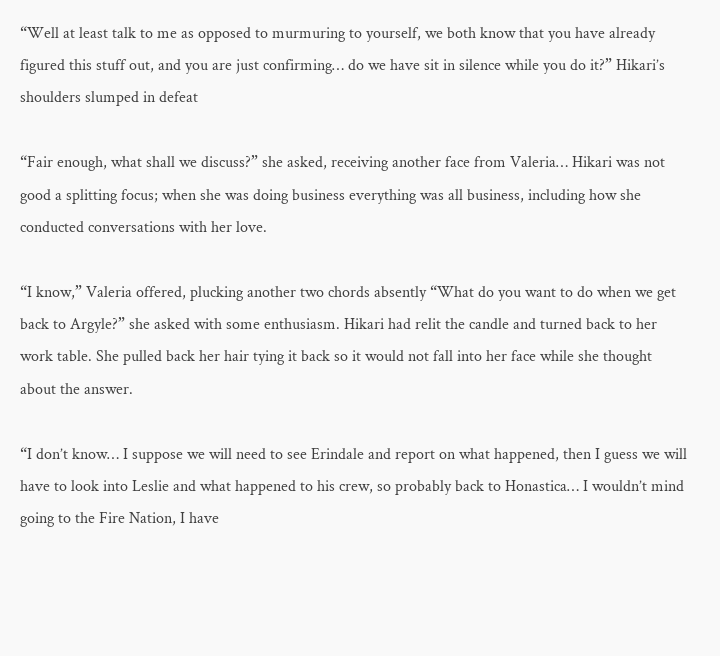“Well at least talk to me as opposed to murmuring to yourself, we both know that you have already figured this stuff out, and you are just confirming… do we have sit in silence while you do it?” Hikari’s shoulders slumped in defeat

“Fair enough, what shall we discuss?” she asked, receiving another face from Valeria… Hikari was not good a splitting focus; when she was doing business everything was all business, including how she conducted conversations with her love.

“I know,” Valeria offered, plucking another two chords absently “What do you want to do when we get back to Argyle?” she asked with some enthusiasm. Hikari had relit the candle and turned back to her work table. She pulled back her hair tying it back so it would not fall into her face while she thought about the answer.

“I don’t know… I suppose we will need to see Erindale and report on what happened, then I guess we will have to look into Leslie and what happened to his crew, so probably back to Honastica… I wouldn’t mind going to the Fire Nation, I have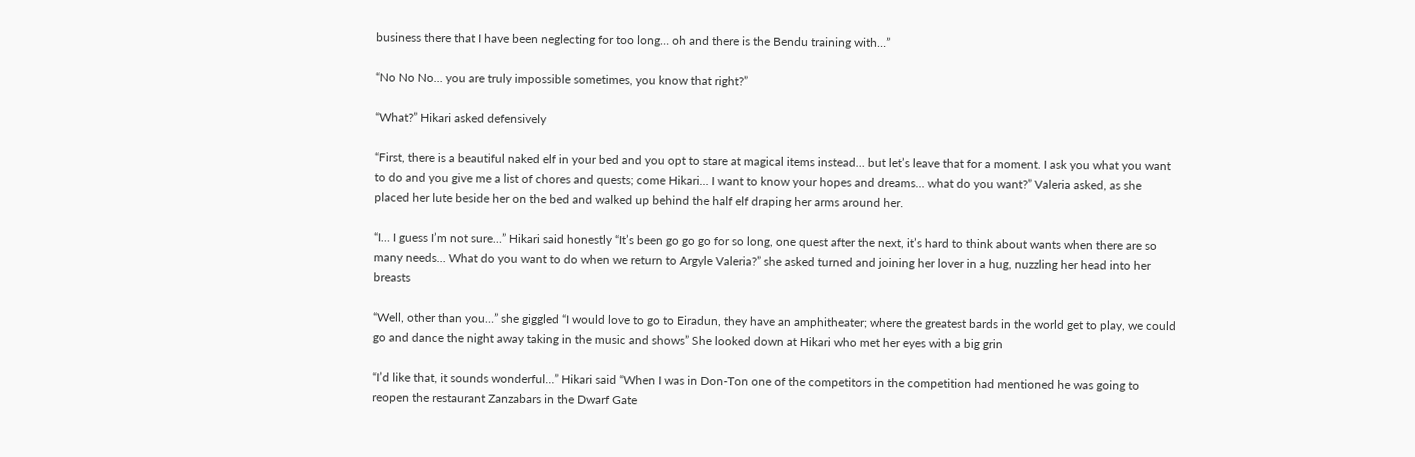business there that I have been neglecting for too long… oh and there is the Bendu training with…”

“No No No… you are truly impossible sometimes, you know that right?”

“What?” Hikari asked defensively

“First, there is a beautiful naked elf in your bed and you opt to stare at magical items instead… but let’s leave that for a moment. I ask you what you want to do and you give me a list of chores and quests; come Hikari… I want to know your hopes and dreams… what do you want?” Valeria asked, as she placed her lute beside her on the bed and walked up behind the half elf draping her arms around her.

“I… I guess I’m not sure…” Hikari said honestly “It’s been go go go for so long, one quest after the next, it’s hard to think about wants when there are so many needs… What do you want to do when we return to Argyle Valeria?” she asked turned and joining her lover in a hug, nuzzling her head into her breasts

“Well, other than you…” she giggled “I would love to go to Eiradun, they have an amphitheater; where the greatest bards in the world get to play, we could go and dance the night away taking in the music and shows” She looked down at Hikari who met her eyes with a big grin

“I’d like that, it sounds wonderful…” Hikari said “When I was in Don-Ton one of the competitors in the competition had mentioned he was going to reopen the restaurant Zanzabars in the Dwarf Gate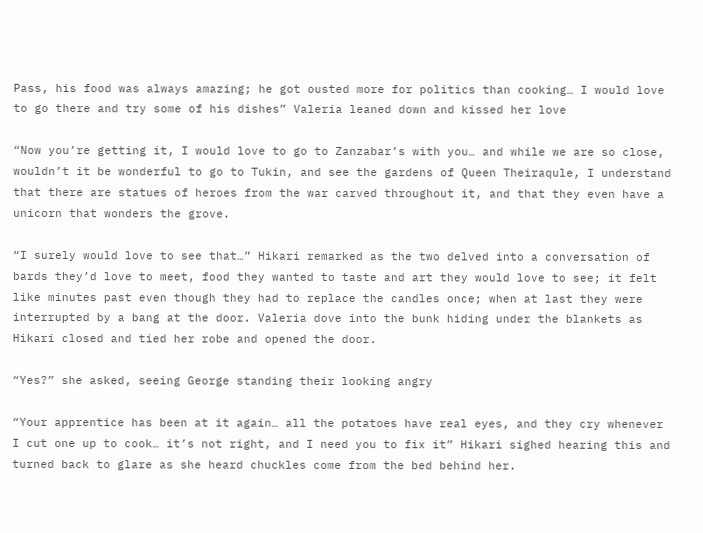Pass, his food was always amazing; he got ousted more for politics than cooking… I would love to go there and try some of his dishes” Valeria leaned down and kissed her love

“Now you’re getting it, I would love to go to Zanzabar’s with you… and while we are so close, wouldn’t it be wonderful to go to Tukin, and see the gardens of Queen Theiraqule, I understand that there are statues of heroes from the war carved throughout it, and that they even have a unicorn that wonders the grove.

“I surely would love to see that…” Hikari remarked as the two delved into a conversation of bards they’d love to meet, food they wanted to taste and art they would love to see; it felt like minutes past even though they had to replace the candles once; when at last they were interrupted by a bang at the door. Valeria dove into the bunk hiding under the blankets as Hikari closed and tied her robe and opened the door.

“Yes?” she asked, seeing George standing their looking angry

“Your apprentice has been at it again… all the potatoes have real eyes, and they cry whenever I cut one up to cook… it’s not right, and I need you to fix it” Hikari sighed hearing this and turned back to glare as she heard chuckles come from the bed behind her.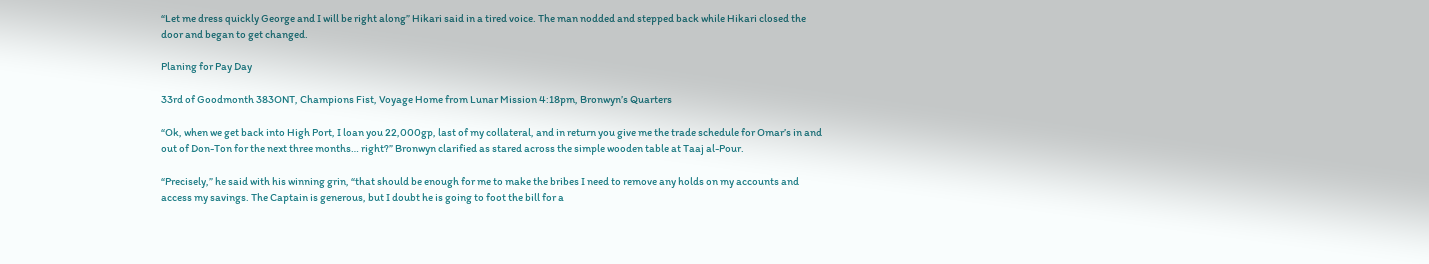“Let me dress quickly George and I will be right along” Hikari said in a tired voice. The man nodded and stepped back while Hikari closed the door and began to get changed.

Planing for Pay Day

33rd of Goodmonth 383ONT, Champions Fist, Voyage Home from Lunar Mission 4:18pm, Bronwyn’s Quarters

“Ok, when we get back into High Port, I loan you 22,000gp, last of my collateral, and in return you give me the trade schedule for Omar’s in and out of Don-Ton for the next three months… right?” Bronwyn clarified as stared across the simple wooden table at Taaj al-Pour.

“Precisely,” he said with his winning grin, “that should be enough for me to make the bribes I need to remove any holds on my accounts and access my savings. The Captain is generous, but I doubt he is going to foot the bill for a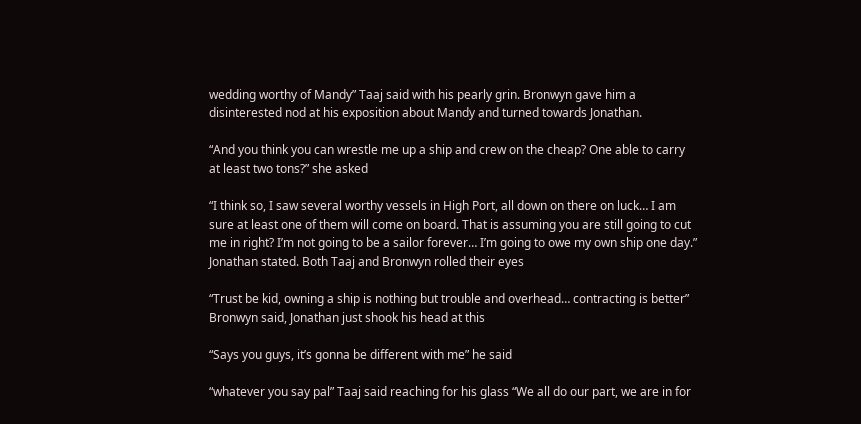wedding worthy of Mandy” Taaj said with his pearly grin. Bronwyn gave him a disinterested nod at his exposition about Mandy and turned towards Jonathan.

“And you think you can wrestle me up a ship and crew on the cheap? One able to carry at least two tons?” she asked

“I think so, I saw several worthy vessels in High Port, all down on there on luck… I am sure at least one of them will come on board. That is assuming you are still going to cut me in right? I’m not going to be a sailor forever… I’m going to owe my own ship one day.” Jonathan stated. Both Taaj and Bronwyn rolled their eyes

“Trust be kid, owning a ship is nothing but trouble and overhead… contracting is better” Bronwyn said, Jonathan just shook his head at this

“Says you guys, it’s gonna be different with me” he said

“whatever you say pal” Taaj said reaching for his glass “We all do our part, we are in for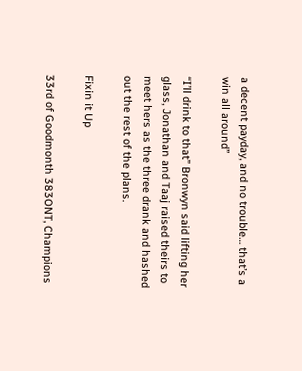a decent payday, and no trouble… that’s a win all around”

“I’ll drink to that” Bronwyn said lifting her glass, Jonathan and Taaj raised theirs to meet hers as the three drank and hashed out the rest of the plans.

Fixin it Up

33rd of Goodmonth 383ONT, Champions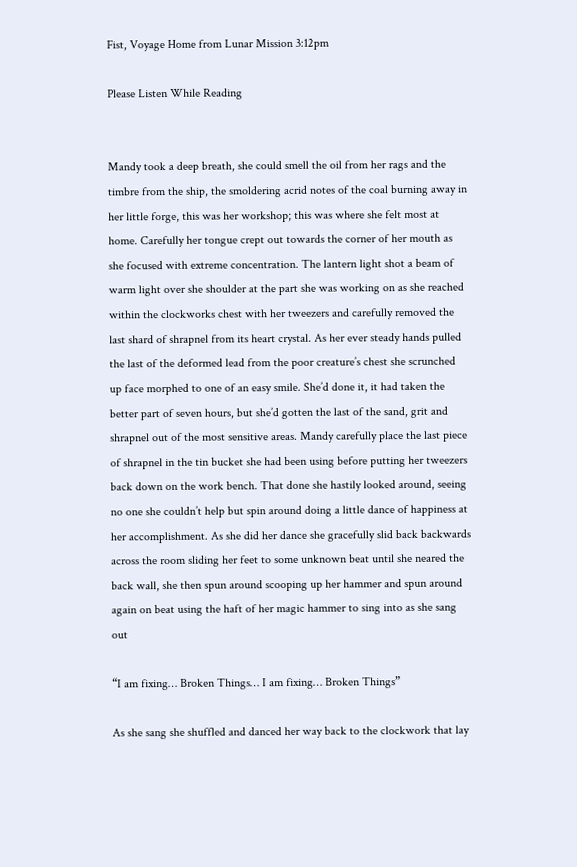Fist, Voyage Home from Lunar Mission 3:12pm

Please Listen While Reading


Mandy took a deep breath, she could smell the oil from her rags and the timbre from the ship, the smoldering acrid notes of the coal burning away in her little forge, this was her workshop; this was where she felt most at home. Carefully her tongue crept out towards the corner of her mouth as she focused with extreme concentration. The lantern light shot a beam of warm light over she shoulder at the part she was working on as she reached within the clockworks chest with her tweezers and carefully removed the last shard of shrapnel from its heart crystal. As her ever steady hands pulled the last of the deformed lead from the poor creature’s chest she scrunched up face morphed to one of an easy smile. She’d done it, it had taken the better part of seven hours, but she’d gotten the last of the sand, grit and shrapnel out of the most sensitive areas. Mandy carefully place the last piece of shrapnel in the tin bucket she had been using before putting her tweezers back down on the work bench. That done she hastily looked around, seeing no one she couldn’t help but spin around doing a little dance of happiness at her accomplishment. As she did her dance she gracefully slid back backwards across the room sliding her feet to some unknown beat until she neared the back wall, she then spun around scooping up her hammer and spun around again on beat using the haft of her magic hammer to sing into as she sang out

“I am fixing… Broken Things… I am fixing… Broken Things”

As she sang she shuffled and danced her way back to the clockwork that lay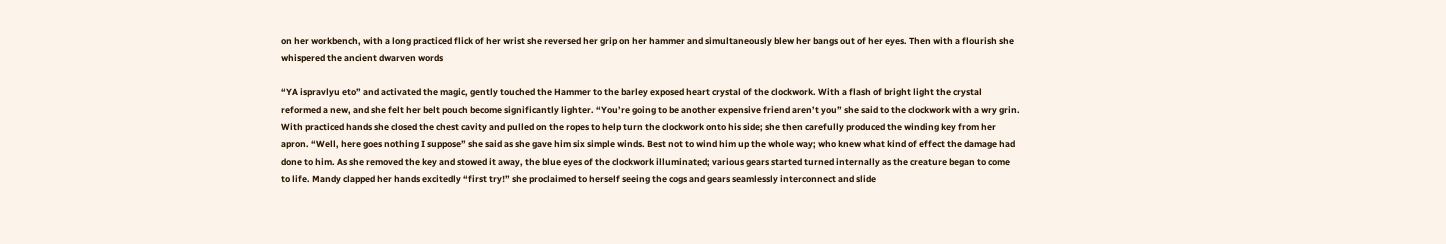on her workbench, with a long practiced flick of her wrist she reversed her grip on her hammer and simultaneously blew her bangs out of her eyes. Then with a flourish she whispered the ancient dwarven words

“YA ispravlyu eto” and activated the magic, gently touched the Hammer to the barley exposed heart crystal of the clockwork. With a flash of bright light the crystal reformed a new, and she felt her belt pouch become significantly lighter. “You’re going to be another expensive friend aren’t you” she said to the clockwork with a wry grin. With practiced hands she closed the chest cavity and pulled on the ropes to help turn the clockwork onto his side; she then carefully produced the winding key from her apron. “Well, here goes nothing I suppose” she said as she gave him six simple winds. Best not to wind him up the whole way; who knew what kind of effect the damage had done to him. As she removed the key and stowed it away, the blue eyes of the clockwork illuminated; various gears started turned internally as the creature began to come to life. Mandy clapped her hands excitedly “first try!” she proclaimed to herself seeing the cogs and gears seamlessly interconnect and slide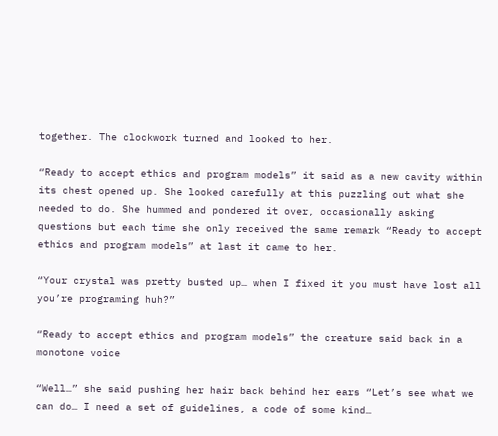together. The clockwork turned and looked to her.

“Ready to accept ethics and program models” it said as a new cavity within its chest opened up. She looked carefully at this puzzling out what she needed to do. She hummed and pondered it over, occasionally asking questions but each time she only received the same remark “Ready to accept ethics and program models” at last it came to her.

“Your crystal was pretty busted up… when I fixed it you must have lost all you’re programing huh?”

“Ready to accept ethics and program models” the creature said back in a monotone voice

“Well…” she said pushing her hair back behind her ears “Let’s see what we can do… I need a set of guidelines, a code of some kind…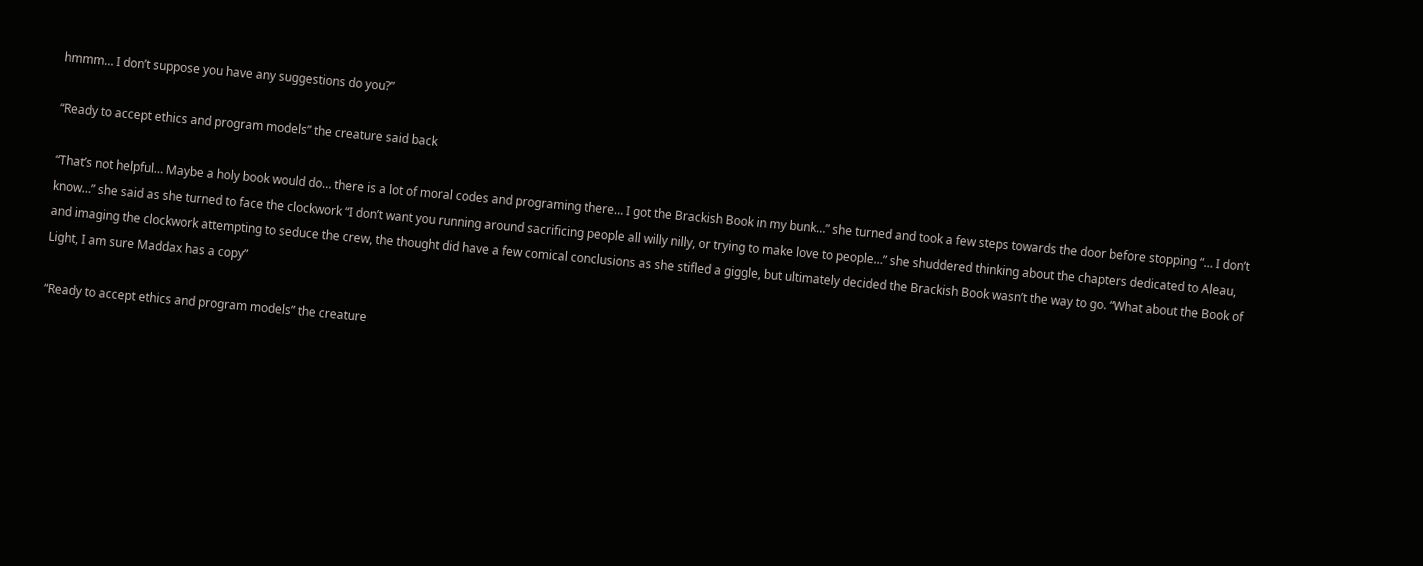hmmm… I don’t suppose you have any suggestions do you?”

“Ready to accept ethics and program models” the creature said back

“That’s not helpful… Maybe a holy book would do… there is a lot of moral codes and programing there… I got the Brackish Book in my bunk…” she turned and took a few steps towards the door before stopping “… I don’t know…” she said as she turned to face the clockwork “I don’t want you running around sacrificing people all willy nilly, or trying to make love to people…” she shuddered thinking about the chapters dedicated to Aleau, and imaging the clockwork attempting to seduce the crew, the thought did have a few comical conclusions as she stifled a giggle, but ultimately decided the Brackish Book wasn’t the way to go. “What about the Book of Light, I am sure Maddax has a copy”

“Ready to accept ethics and program models” the creature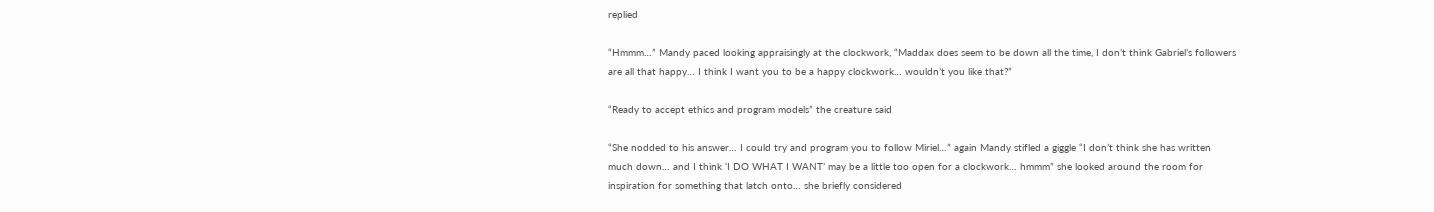replied

“Hmmm…” Mandy paced looking appraisingly at the clockwork, “Maddax does seem to be down all the time, I don’t think Gabriel’s followers are all that happy… I think I want you to be a happy clockwork… wouldn’t you like that?”

“Ready to accept ethics and program models” the creature said

“She nodded to his answer… I could try and program you to follow Miriel…” again Mandy stifled a giggle “I don’t think she has written much down… and I think ‘I DO WHAT I WANT’ may be a little too open for a clockwork… hmmm” she looked around the room for inspiration for something that latch onto… she briefly considered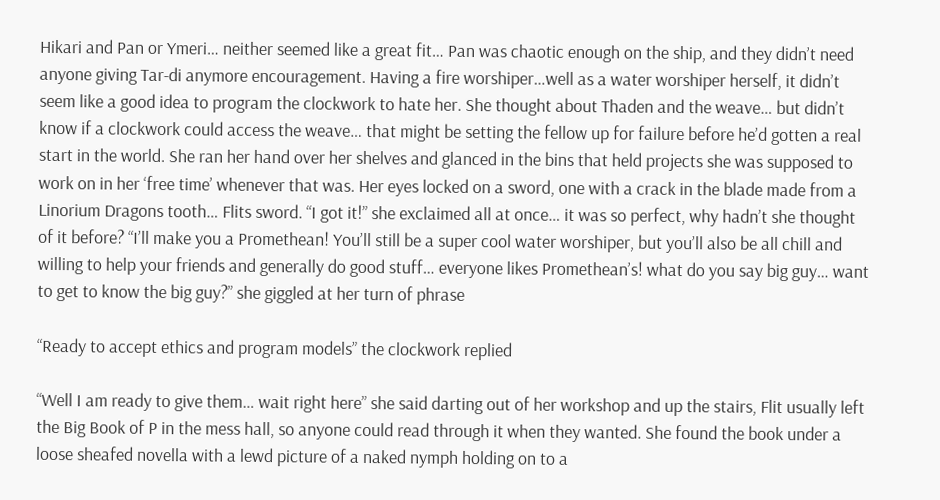Hikari and Pan or Ymeri… neither seemed like a great fit… Pan was chaotic enough on the ship, and they didn’t need anyone giving Tar-di anymore encouragement. Having a fire worshiper…well as a water worshiper herself, it didn’t seem like a good idea to program the clockwork to hate her. She thought about Thaden and the weave… but didn’t know if a clockwork could access the weave… that might be setting the fellow up for failure before he’d gotten a real start in the world. She ran her hand over her shelves and glanced in the bins that held projects she was supposed to work on in her ‘free time’ whenever that was. Her eyes locked on a sword, one with a crack in the blade made from a Linorium Dragons tooth… Flits sword. “I got it!” she exclaimed all at once… it was so perfect, why hadn’t she thought of it before? “I’ll make you a Promethean! You’ll still be a super cool water worshiper, but you’ll also be all chill and willing to help your friends and generally do good stuff… everyone likes Promethean’s! what do you say big guy… want to get to know the big guy?” she giggled at her turn of phrase

“Ready to accept ethics and program models” the clockwork replied

“Well I am ready to give them… wait right here” she said darting out of her workshop and up the stairs, Flit usually left the Big Book of P in the mess hall, so anyone could read through it when they wanted. She found the book under a loose sheafed novella with a lewd picture of a naked nymph holding on to a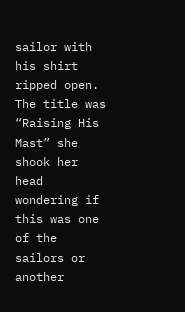sailor with his shirt ripped open. The title was “Raising His Mast” she shook her head wondering if this was one of the sailors or another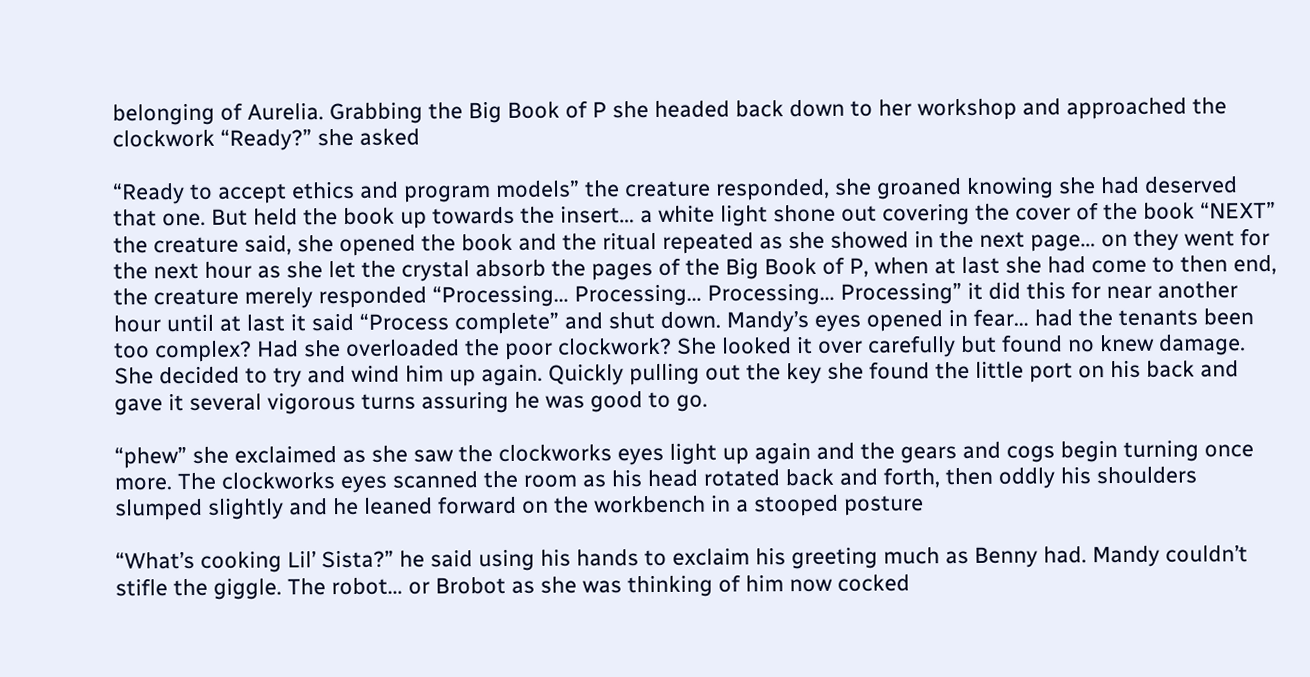belonging of Aurelia. Grabbing the Big Book of P she headed back down to her workshop and approached the clockwork “Ready?” she asked

“Ready to accept ethics and program models” the creature responded, she groaned knowing she had deserved that one. But held the book up towards the insert… a white light shone out covering the cover of the book “NEXT” the creature said, she opened the book and the ritual repeated as she showed in the next page… on they went for the next hour as she let the crystal absorb the pages of the Big Book of P, when at last she had come to then end, the creature merely responded “Processing… Processing… Processing… Processing” it did this for near another hour until at last it said “Process complete” and shut down. Mandy’s eyes opened in fear… had the tenants been too complex? Had she overloaded the poor clockwork? She looked it over carefully but found no knew damage. She decided to try and wind him up again. Quickly pulling out the key she found the little port on his back and gave it several vigorous turns assuring he was good to go.

“phew” she exclaimed as she saw the clockworks eyes light up again and the gears and cogs begin turning once more. The clockworks eyes scanned the room as his head rotated back and forth, then oddly his shoulders slumped slightly and he leaned forward on the workbench in a stooped posture

“What’s cooking Lil’ Sista?” he said using his hands to exclaim his greeting much as Benny had. Mandy couldn’t stifle the giggle. The robot… or Brobot as she was thinking of him now cocked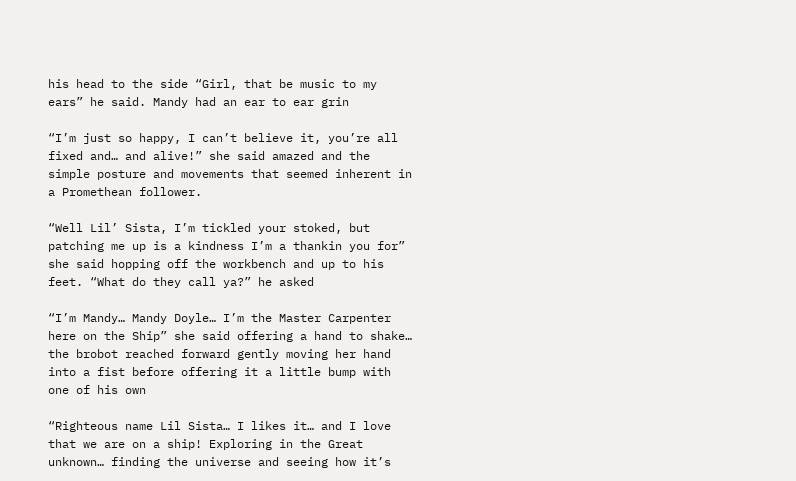his head to the side “Girl, that be music to my ears” he said. Mandy had an ear to ear grin

“I’m just so happy, I can’t believe it, you’re all fixed and… and alive!” she said amazed and the simple posture and movements that seemed inherent in a Promethean follower.

“Well Lil’ Sista, I’m tickled your stoked, but patching me up is a kindness I’m a thankin you for” she said hopping off the workbench and up to his feet. “What do they call ya?” he asked

“I’m Mandy… Mandy Doyle… I’m the Master Carpenter here on the Ship” she said offering a hand to shake… the brobot reached forward gently moving her hand into a fist before offering it a little bump with one of his own

“Righteous name Lil Sista… I likes it… and I love that we are on a ship! Exploring in the Great unknown… finding the universe and seeing how it’s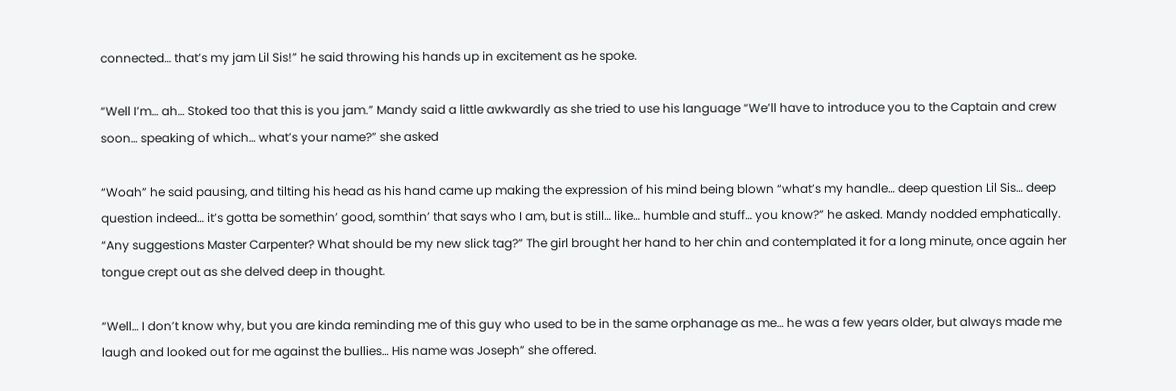connected… that’s my jam Lil Sis!” he said throwing his hands up in excitement as he spoke.

“Well I’m… ah… Stoked too that this is you jam.” Mandy said a little awkwardly as she tried to use his language “We’ll have to introduce you to the Captain and crew soon… speaking of which… what’s your name?” she asked

“Woah” he said pausing, and tilting his head as his hand came up making the expression of his mind being blown “what’s my handle… deep question Lil Sis… deep question indeed… it’s gotta be somethin’ good, somthin’ that says who I am, but is still… like… humble and stuff… you know?” he asked. Mandy nodded emphatically. “Any suggestions Master Carpenter? What should be my new slick tag?” The girl brought her hand to her chin and contemplated it for a long minute, once again her tongue crept out as she delved deep in thought.

“Well… I don’t know why, but you are kinda reminding me of this guy who used to be in the same orphanage as me… he was a few years older, but always made me laugh and looked out for me against the bullies… His name was Joseph” she offered.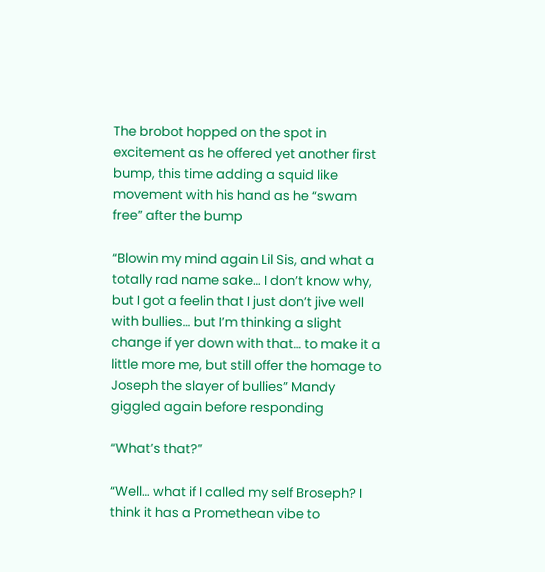The brobot hopped on the spot in excitement as he offered yet another first bump, this time adding a squid like movement with his hand as he “swam free” after the bump

“Blowin my mind again Lil Sis, and what a totally rad name sake… I don’t know why, but I got a feelin that I just don’t jive well with bullies… but I’m thinking a slight change if yer down with that… to make it a little more me, but still offer the homage to Joseph the slayer of bullies” Mandy giggled again before responding

“What’s that?”

“Well… what if I called my self Broseph? I think it has a Promethean vibe to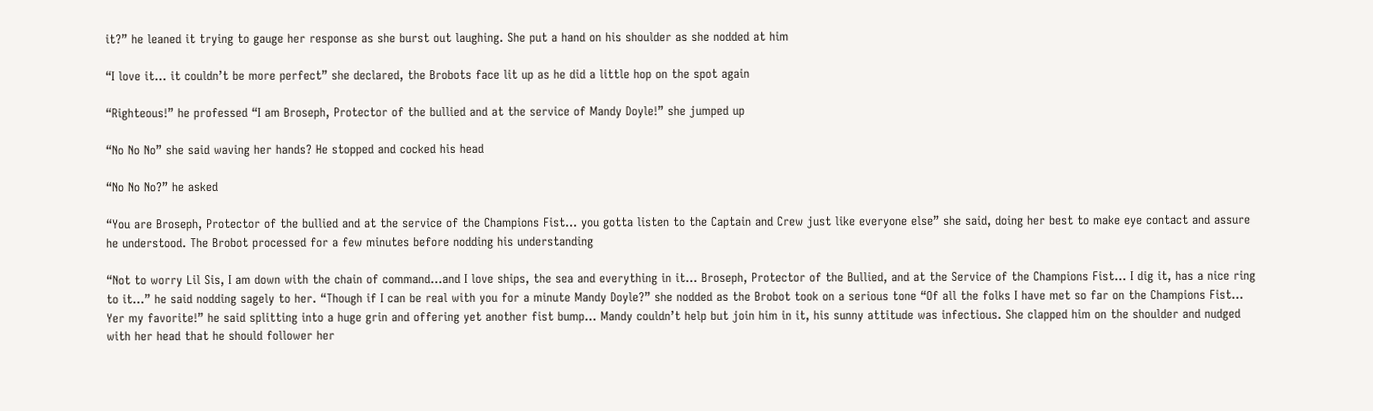it?” he leaned it trying to gauge her response as she burst out laughing. She put a hand on his shoulder as she nodded at him

“I love it… it couldn’t be more perfect” she declared, the Brobots face lit up as he did a little hop on the spot again

“Righteous!” he professed “I am Broseph, Protector of the bullied and at the service of Mandy Doyle!” she jumped up

“No No No” she said waving her hands? He stopped and cocked his head

“No No No?” he asked

“You are Broseph, Protector of the bullied and at the service of the Champions Fist… you gotta listen to the Captain and Crew just like everyone else” she said, doing her best to make eye contact and assure he understood. The Brobot processed for a few minutes before nodding his understanding

“Not to worry Lil Sis, I am down with the chain of command…and I love ships, the sea and everything in it… Broseph, Protector of the Bullied, and at the Service of the Champions Fist… I dig it, has a nice ring to it…” he said nodding sagely to her. “Though if I can be real with you for a minute Mandy Doyle?” she nodded as the Brobot took on a serious tone “Of all the folks I have met so far on the Champions Fist… Yer my favorite!” he said splitting into a huge grin and offering yet another fist bump… Mandy couldn’t help but join him in it, his sunny attitude was infectious. She clapped him on the shoulder and nudged with her head that he should follower her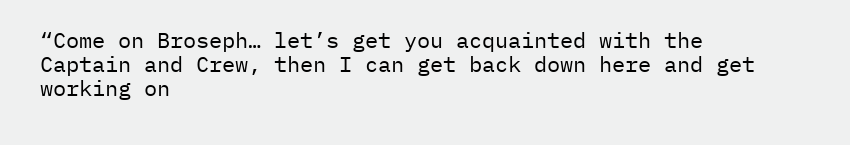“Come on Broseph… let’s get you acquainted with the Captain and Crew, then I can get back down here and get working on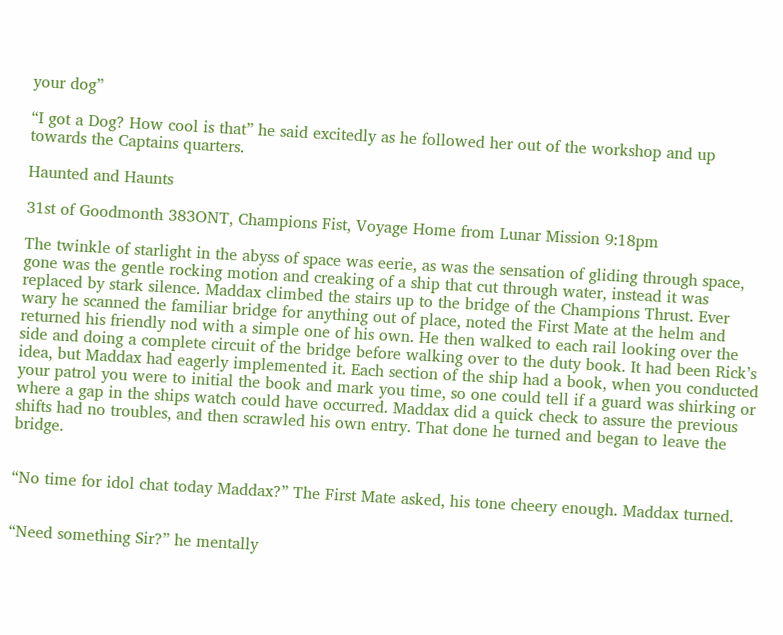your dog”

“I got a Dog? How cool is that” he said excitedly as he followed her out of the workshop and up towards the Captains quarters.

Haunted and Haunts

31st of Goodmonth 383ONT, Champions Fist, Voyage Home from Lunar Mission 9:18pm

The twinkle of starlight in the abyss of space was eerie, as was the sensation of gliding through space, gone was the gentle rocking motion and creaking of a ship that cut through water, instead it was replaced by stark silence. Maddax climbed the stairs up to the bridge of the Champions Thrust. Ever wary he scanned the familiar bridge for anything out of place, noted the First Mate at the helm and returned his friendly nod with a simple one of his own. He then walked to each rail looking over the side and doing a complete circuit of the bridge before walking over to the duty book. It had been Rick’s idea, but Maddax had eagerly implemented it. Each section of the ship had a book, when you conducted your patrol you were to initial the book and mark you time, so one could tell if a guard was shirking or where a gap in the ships watch could have occurred. Maddax did a quick check to assure the previous shifts had no troubles, and then scrawled his own entry. That done he turned and began to leave the bridge.


“No time for idol chat today Maddax?” The First Mate asked, his tone cheery enough. Maddax turned.


“Need something Sir?” he mentally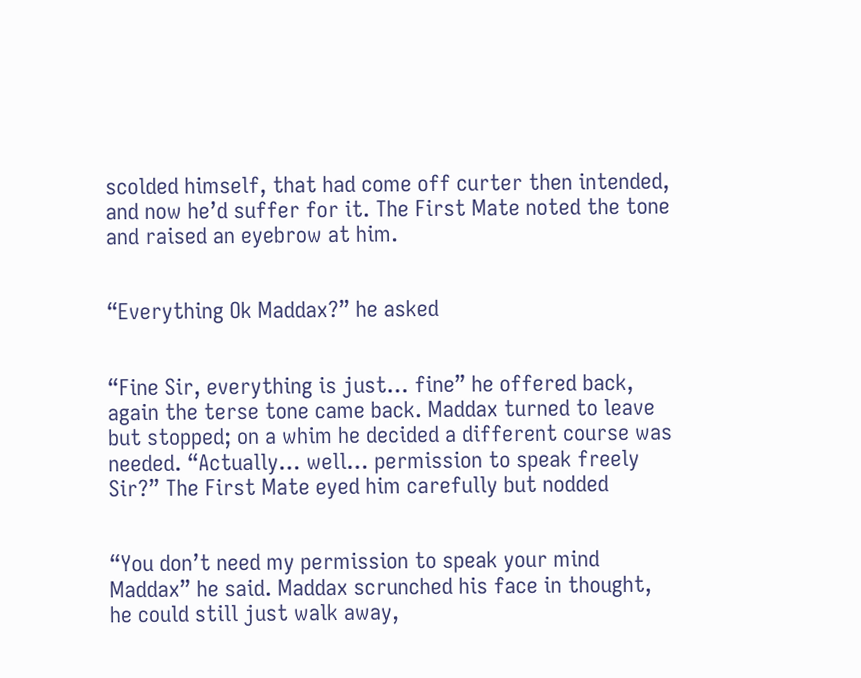scolded himself, that had come off curter then intended, and now he’d suffer for it. The First Mate noted the tone and raised an eyebrow at him.


“Everything Ok Maddax?” he asked


“Fine Sir, everything is just… fine” he offered back, again the terse tone came back. Maddax turned to leave but stopped; on a whim he decided a different course was needed. “Actually… well… permission to speak freely Sir?” The First Mate eyed him carefully but nodded


“You don’t need my permission to speak your mind Maddax” he said. Maddax scrunched his face in thought, he could still just walk away,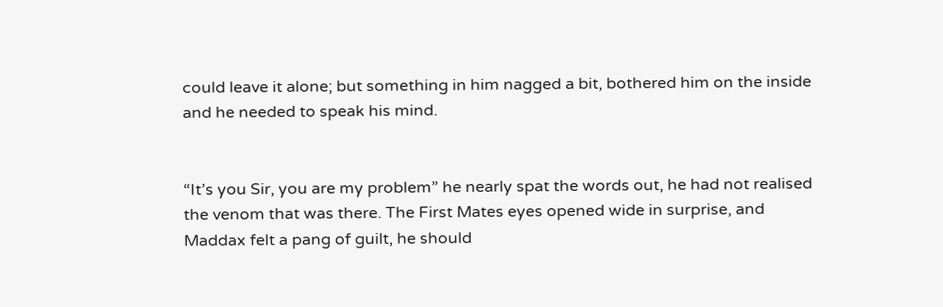could leave it alone; but something in him nagged a bit, bothered him on the inside and he needed to speak his mind.


“It’s you Sir, you are my problem” he nearly spat the words out, he had not realised the venom that was there. The First Mates eyes opened wide in surprise, and Maddax felt a pang of guilt, he should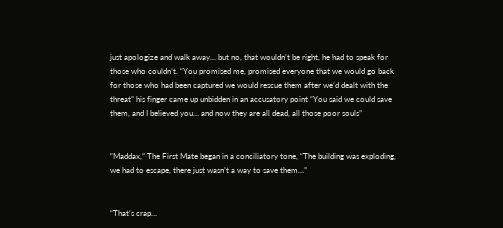just apologize and walk away… but no, that wouldn’t be right, he had to speak for those who couldn’t. “You promised me, promised everyone that we would go back for those who had been captured we would rescue them after we’d dealt with the threat” his finger came up unbidden in an accusatory point “You said we could save them, and I believed you… and now they are all dead, all those poor souls”


“Maddax,” The First Mate began in a conciliatory tone, “The building was exploding, we had to escape, there just wasn’t a way to save them…”


“That’s crap…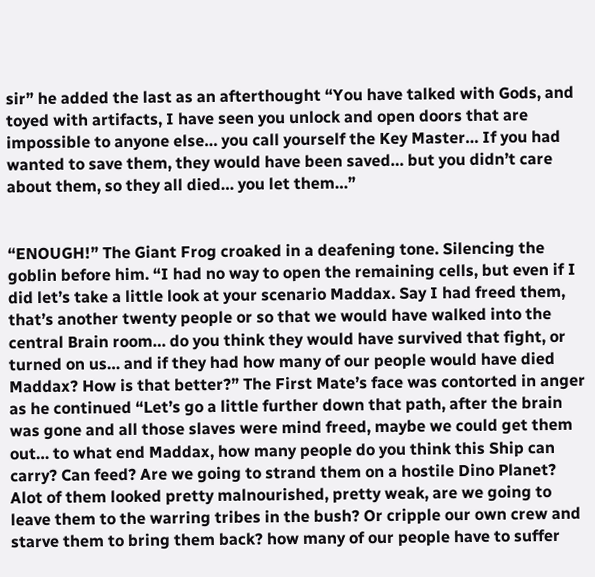sir” he added the last as an afterthought “You have talked with Gods, and toyed with artifacts, I have seen you unlock and open doors that are impossible to anyone else… you call yourself the Key Master… If you had wanted to save them, they would have been saved… but you didn’t care about them, so they all died… you let them…”


“ENOUGH!” The Giant Frog croaked in a deafening tone. Silencing the goblin before him. “I had no way to open the remaining cells, but even if I did let’s take a little look at your scenario Maddax. Say I had freed them, that’s another twenty people or so that we would have walked into the central Brain room… do you think they would have survived that fight, or turned on us… and if they had how many of our people would have died Maddax? How is that better?” The First Mate’s face was contorted in anger as he continued “Let’s go a little further down that path, after the brain was gone and all those slaves were mind freed, maybe we could get them out… to what end Maddax, how many people do you think this Ship can carry? Can feed? Are we going to strand them on a hostile Dino Planet? Alot of them looked pretty malnourished, pretty weak, are we going to leave them to the warring tribes in the bush? Or cripple our own crew and starve them to bring them back? how many of our people have to suffer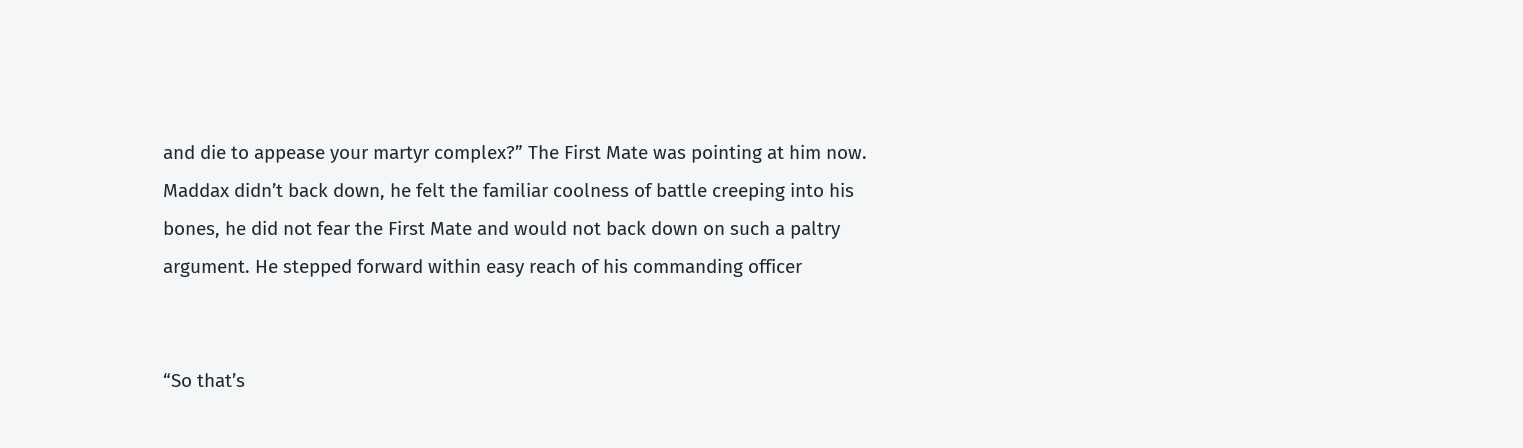and die to appease your martyr complex?” The First Mate was pointing at him now. Maddax didn’t back down, he felt the familiar coolness of battle creeping into his bones, he did not fear the First Mate and would not back down on such a paltry argument. He stepped forward within easy reach of his commanding officer


“So that’s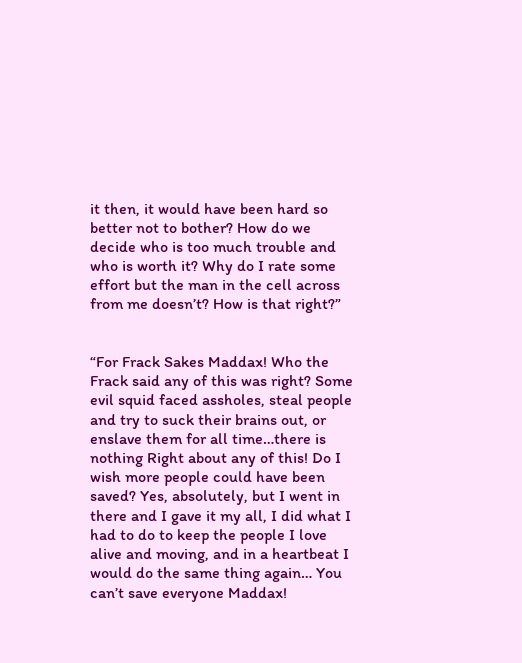it then, it would have been hard so better not to bother? How do we decide who is too much trouble and who is worth it? Why do I rate some effort but the man in the cell across from me doesn’t? How is that right?”


“For Frack Sakes Maddax! Who the Frack said any of this was right? Some evil squid faced assholes, steal people and try to suck their brains out, or enslave them for all time…there is nothing Right about any of this! Do I wish more people could have been saved? Yes, absolutely, but I went in there and I gave it my all, I did what I had to do to keep the people I love alive and moving, and in a heartbeat I would do the same thing again… You can’t save everyone Maddax!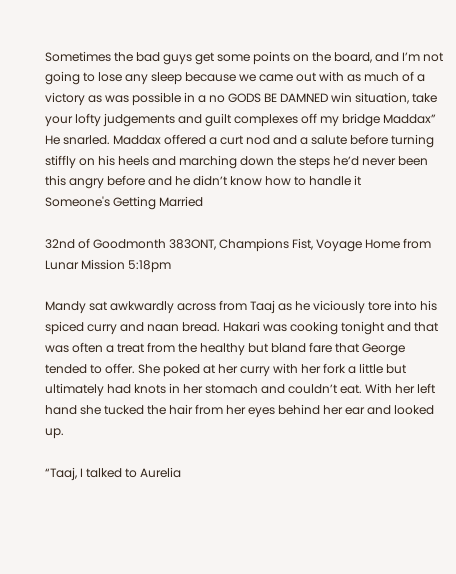Sometimes the bad guys get some points on the board, and I’m not going to lose any sleep because we came out with as much of a victory as was possible in a no GODS BE DAMNED win situation, take your lofty judgements and guilt complexes off my bridge Maddax” He snarled. Maddax offered a curt nod and a salute before turning stiffly on his heels and marching down the steps he’d never been this angry before and he didn’t know how to handle it
Someone's Getting Married

32nd of Goodmonth 383ONT, Champions Fist, Voyage Home from Lunar Mission 5:18pm

Mandy sat awkwardly across from Taaj as he viciously tore into his spiced curry and naan bread. Hakari was cooking tonight and that was often a treat from the healthy but bland fare that George tended to offer. She poked at her curry with her fork a little but ultimately had knots in her stomach and couldn’t eat. With her left hand she tucked the hair from her eyes behind her ear and looked up.

“Taaj, I talked to Aurelia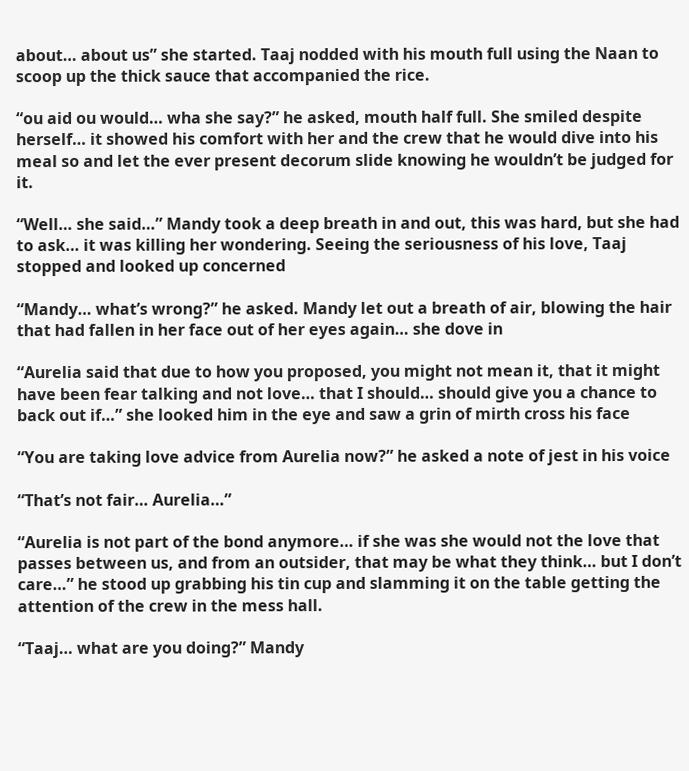about… about us” she started. Taaj nodded with his mouth full using the Naan to scoop up the thick sauce that accompanied the rice.

“ou aid ou would… wha she say?” he asked, mouth half full. She smiled despite herself… it showed his comfort with her and the crew that he would dive into his meal so and let the ever present decorum slide knowing he wouldn’t be judged for it.

“Well… she said…” Mandy took a deep breath in and out, this was hard, but she had to ask… it was killing her wondering. Seeing the seriousness of his love, Taaj stopped and looked up concerned

“Mandy… what’s wrong?” he asked. Mandy let out a breath of air, blowing the hair that had fallen in her face out of her eyes again… she dove in

“Aurelia said that due to how you proposed, you might not mean it, that it might have been fear talking and not love… that I should… should give you a chance to back out if…” she looked him in the eye and saw a grin of mirth cross his face

“You are taking love advice from Aurelia now?” he asked a note of jest in his voice

“That’s not fair… Aurelia…”

“Aurelia is not part of the bond anymore… if she was she would not the love that passes between us, and from an outsider, that may be what they think… but I don’t care…” he stood up grabbing his tin cup and slamming it on the table getting the attention of the crew in the mess hall.

“Taaj… what are you doing?” Mandy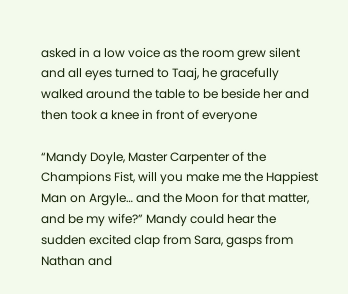asked in a low voice as the room grew silent and all eyes turned to Taaj, he gracefully walked around the table to be beside her and then took a knee in front of everyone

“Mandy Doyle, Master Carpenter of the Champions Fist, will you make me the Happiest Man on Argyle… and the Moon for that matter, and be my wife?” Mandy could hear the sudden excited clap from Sara, gasps from Nathan and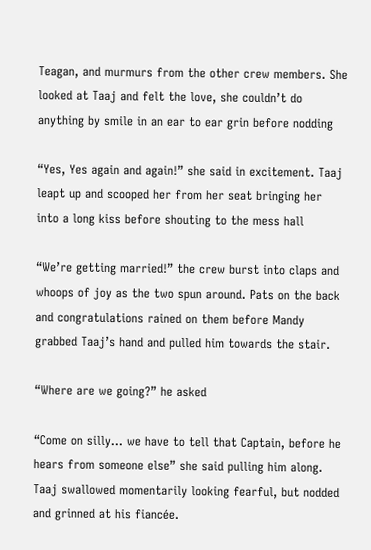Teagan, and murmurs from the other crew members. She looked at Taaj and felt the love, she couldn’t do anything by smile in an ear to ear grin before nodding

“Yes, Yes again and again!” she said in excitement. Taaj leapt up and scooped her from her seat bringing her into a long kiss before shouting to the mess hall

“We’re getting married!” the crew burst into claps and whoops of joy as the two spun around. Pats on the back and congratulations rained on them before Mandy grabbed Taaj’s hand and pulled him towards the stair.

“Where are we going?” he asked

“Come on silly… we have to tell that Captain, before he hears from someone else” she said pulling him along. Taaj swallowed momentarily looking fearful, but nodded and grinned at his fiancée.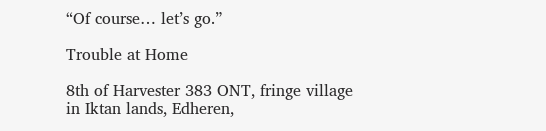“Of course… let’s go.”

Trouble at Home

8th of Harvester 383 ONT, fringe village in Iktan lands, Edheren,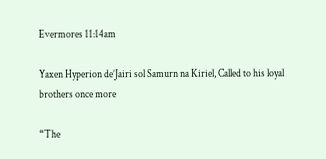Evermores 11:14am

Yaxen Hyperion de’Jairi sol Samurn na Kiriel, Called to his loyal brothers once more

“The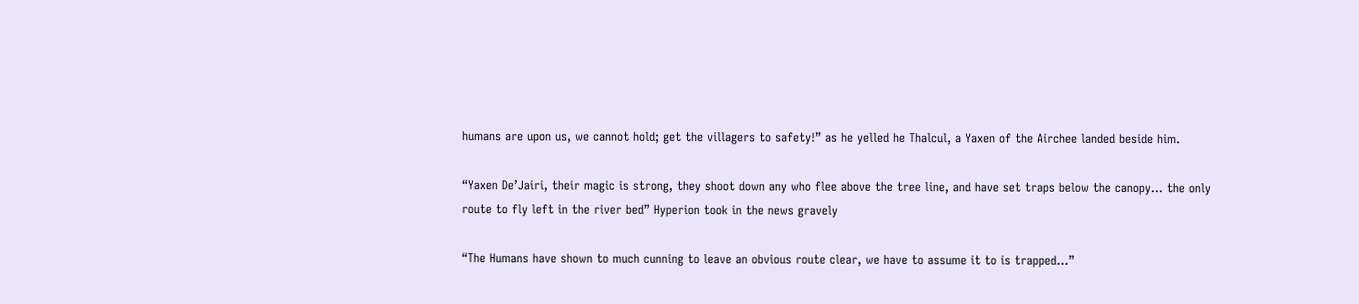humans are upon us, we cannot hold; get the villagers to safety!” as he yelled he Thalcul, a Yaxen of the Airchee landed beside him.

“Yaxen De’Jairi, their magic is strong, they shoot down any who flee above the tree line, and have set traps below the canopy… the only route to fly left in the river bed” Hyperion took in the news gravely

“The Humans have shown to much cunning to leave an obvious route clear, we have to assume it to is trapped…”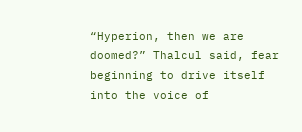“Hyperion, then we are doomed?” Thalcul said, fear beginning to drive itself into the voice of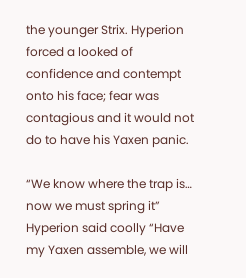the younger Strix. Hyperion forced a looked of confidence and contempt onto his face; fear was contagious and it would not do to have his Yaxen panic.

“We know where the trap is… now we must spring it” Hyperion said coolly “Have my Yaxen assemble, we will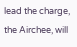lead the charge, the Airchee, will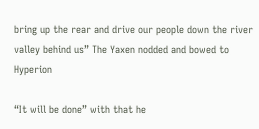bring up the rear and drive our people down the river valley behind us” The Yaxen nodded and bowed to Hyperion

“It will be done” with that he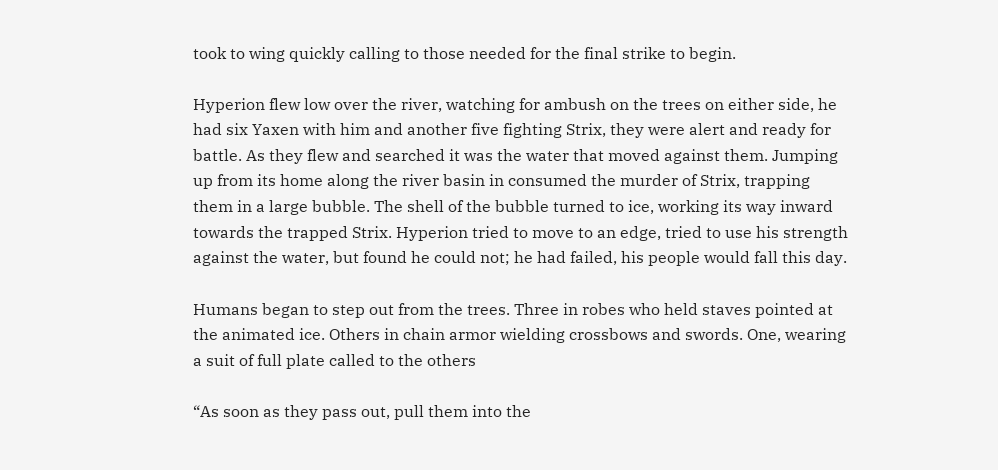took to wing quickly calling to those needed for the final strike to begin.

Hyperion flew low over the river, watching for ambush on the trees on either side, he had six Yaxen with him and another five fighting Strix, they were alert and ready for battle. As they flew and searched it was the water that moved against them. Jumping up from its home along the river basin in consumed the murder of Strix, trapping them in a large bubble. The shell of the bubble turned to ice, working its way inward towards the trapped Strix. Hyperion tried to move to an edge, tried to use his strength against the water, but found he could not; he had failed, his people would fall this day.

Humans began to step out from the trees. Three in robes who held staves pointed at the animated ice. Others in chain armor wielding crossbows and swords. One, wearing a suit of full plate called to the others

“As soon as they pass out, pull them into the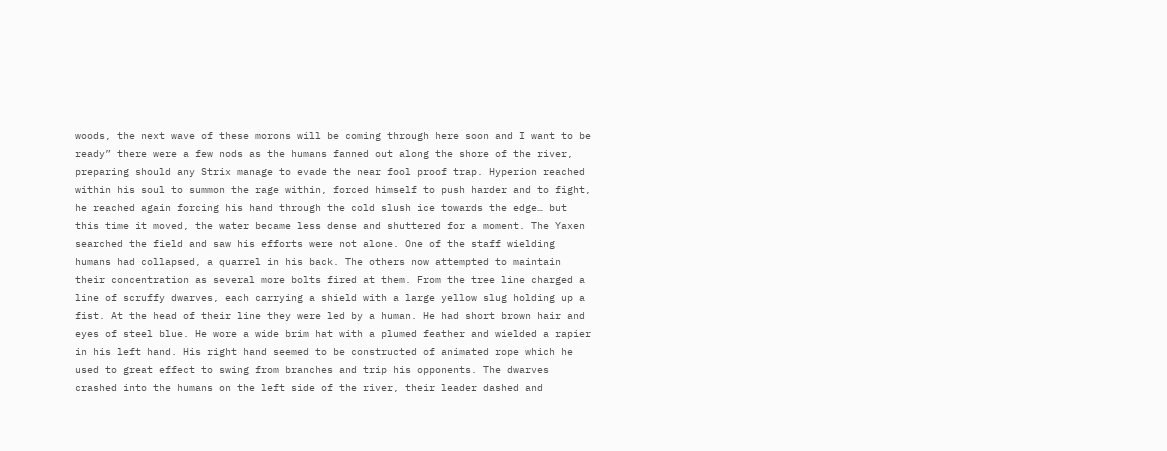woods, the next wave of these morons will be coming through here soon and I want to be ready” there were a few nods as the humans fanned out along the shore of the river, preparing should any Strix manage to evade the near fool proof trap. Hyperion reached within his soul to summon the rage within, forced himself to push harder and to fight, he reached again forcing his hand through the cold slush ice towards the edge… but this time it moved, the water became less dense and shuttered for a moment. The Yaxen searched the field and saw his efforts were not alone. One of the staff wielding humans had collapsed, a quarrel in his back. The others now attempted to maintain their concentration as several more bolts fired at them. From the tree line charged a line of scruffy dwarves, each carrying a shield with a large yellow slug holding up a fist. At the head of their line they were led by a human. He had short brown hair and eyes of steel blue. He wore a wide brim hat with a plumed feather and wielded a rapier in his left hand. His right hand seemed to be constructed of animated rope which he used to great effect to swing from branches and trip his opponents. The dwarves crashed into the humans on the left side of the river, their leader dashed and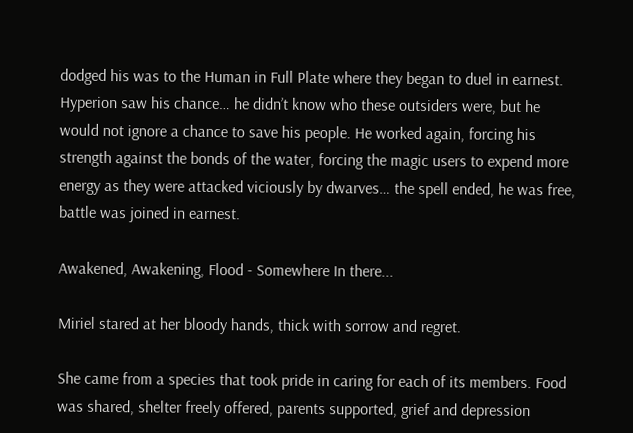dodged his was to the Human in Full Plate where they began to duel in earnest. Hyperion saw his chance… he didn’t know who these outsiders were, but he would not ignore a chance to save his people. He worked again, forcing his strength against the bonds of the water, forcing the magic users to expend more energy as they were attacked viciously by dwarves… the spell ended, he was free, battle was joined in earnest.

Awakened, Awakening, Flood - Somewhere In there...

Miriel stared at her bloody hands, thick with sorrow and regret.

She came from a species that took pride in caring for each of its members. Food was shared, shelter freely offered, parents supported, grief and depression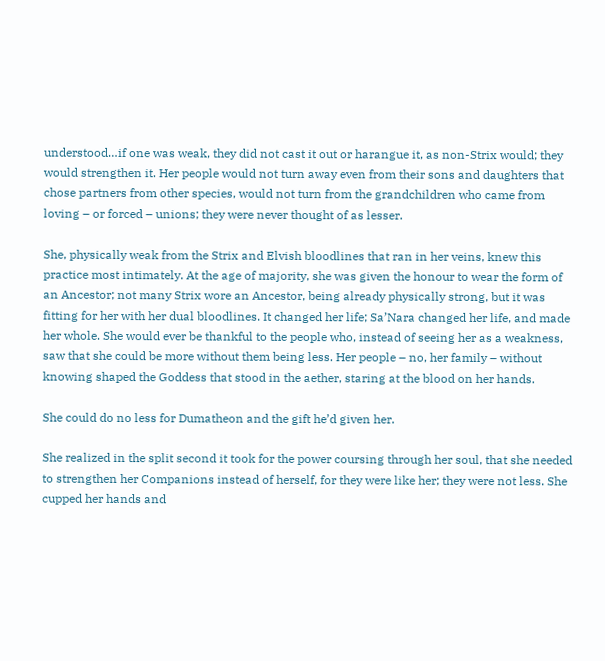understood…if one was weak, they did not cast it out or harangue it, as non-Strix would; they would strengthen it. Her people would not turn away even from their sons and daughters that chose partners from other species, would not turn from the grandchildren who came from loving – or forced – unions; they were never thought of as lesser.

She, physically weak from the Strix and Elvish bloodlines that ran in her veins, knew this practice most intimately. At the age of majority, she was given the honour to wear the form of an Ancestor; not many Strix wore an Ancestor, being already physically strong, but it was fitting for her with her dual bloodlines. It changed her life; Sa’Nara changed her life, and made her whole. She would ever be thankful to the people who, instead of seeing her as a weakness, saw that she could be more without them being less. Her people – no, her family – without knowing shaped the Goddess that stood in the aether, staring at the blood on her hands.

She could do no less for Dumatheon and the gift he’d given her.

She realized in the split second it took for the power coursing through her soul, that she needed to strengthen her Companions instead of herself, for they were like her; they were not less. She cupped her hands and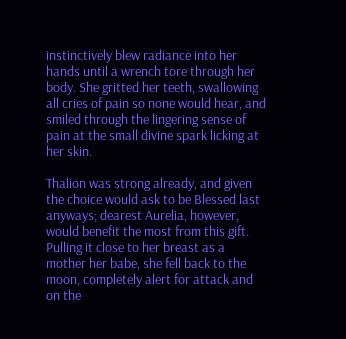instinctively blew radiance into her hands until a wrench tore through her body. She gritted her teeth, swallowing all cries of pain so none would hear, and smiled through the lingering sense of pain at the small divine spark licking at her skin.

Thalion was strong already, and given the choice would ask to be Blessed last anyways; dearest Aurelia, however, would benefit the most from this gift. Pulling it close to her breast as a mother her babe, she fell back to the moon, completely alert for attack and on the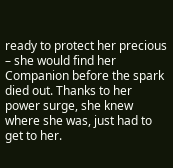ready to protect her precious – she would find her Companion before the spark died out. Thanks to her power surge, she knew where she was, just had to get to her.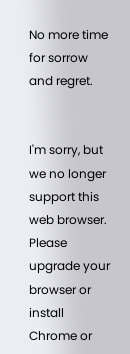No more time for sorrow and regret.


I'm sorry, but we no longer support this web browser. Please upgrade your browser or install Chrome or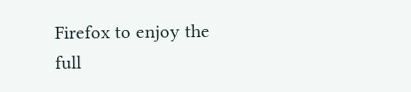Firefox to enjoy the full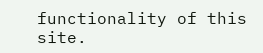functionality of this site.